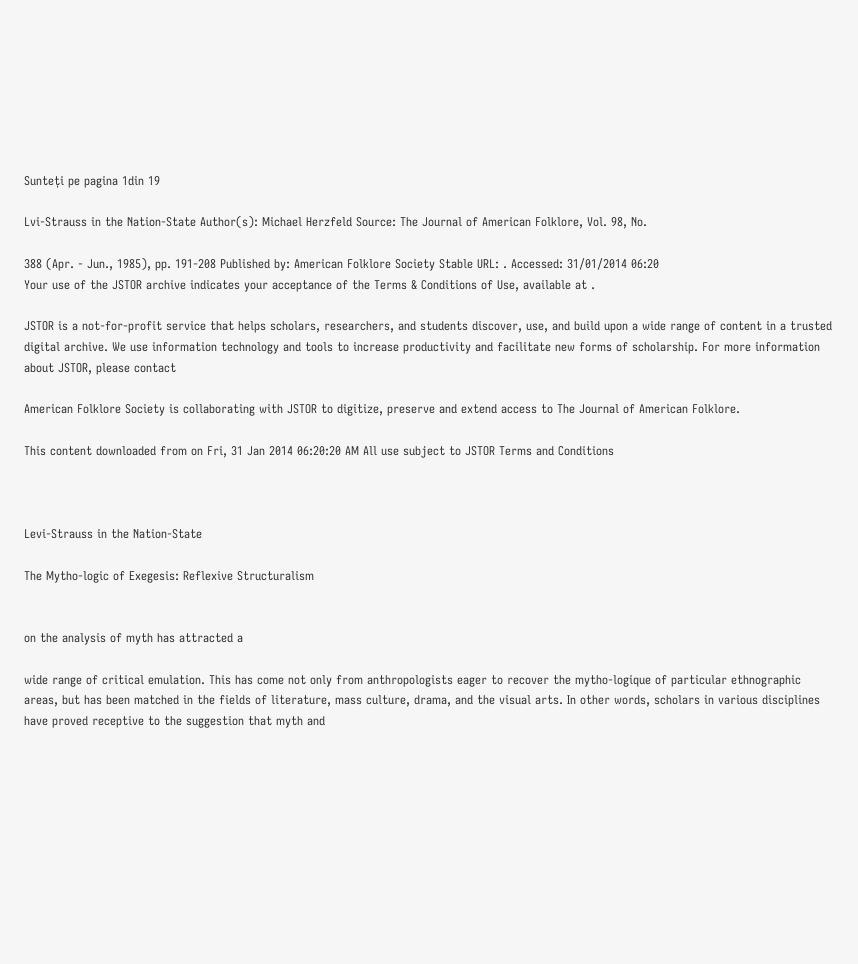Sunteți pe pagina 1din 19

Lvi-Strauss in the Nation-State Author(s): Michael Herzfeld Source: The Journal of American Folklore, Vol. 98, No.

388 (Apr. - Jun., 1985), pp. 191-208 Published by: American Folklore Society Stable URL: . Accessed: 31/01/2014 06:20
Your use of the JSTOR archive indicates your acceptance of the Terms & Conditions of Use, available at .

JSTOR is a not-for-profit service that helps scholars, researchers, and students discover, use, and build upon a wide range of content in a trusted digital archive. We use information technology and tools to increase productivity and facilitate new forms of scholarship. For more information about JSTOR, please contact

American Folklore Society is collaborating with JSTOR to digitize, preserve and extend access to The Journal of American Folklore.

This content downloaded from on Fri, 31 Jan 2014 06:20:20 AM All use subject to JSTOR Terms and Conditions



Levi-Strauss in the Nation-State

The Mytho-logic of Exegesis: Reflexive Structuralism


on the analysis of myth has attracted a

wide range of critical emulation. This has come not only from anthropologists eager to recover the mytho-logique of particular ethnographic areas, but has been matched in the fields of literature, mass culture, drama, and the visual arts. In other words, scholars in various disciplines have proved receptive to the suggestion that myth and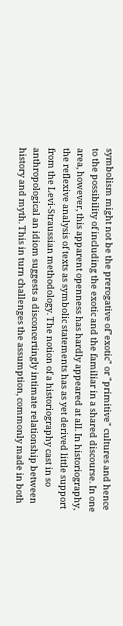symbolism might not be the prerogative of"exotic" or "primitive" cultures and hence to the possibility of including the exotic and the familiar in a shared discourse. In one area, however, this apparent openness has hardly appeared at all. In historiography, the reflexive analysis of texts as symbolic statements has as yet derived little support from the Levi-Straussian methodology. The notion of a historiography cast in so anthropological an idiom suggests a disconcertingly intimate relationship between history and myth. This in turn challenges the assumption, commonly made in both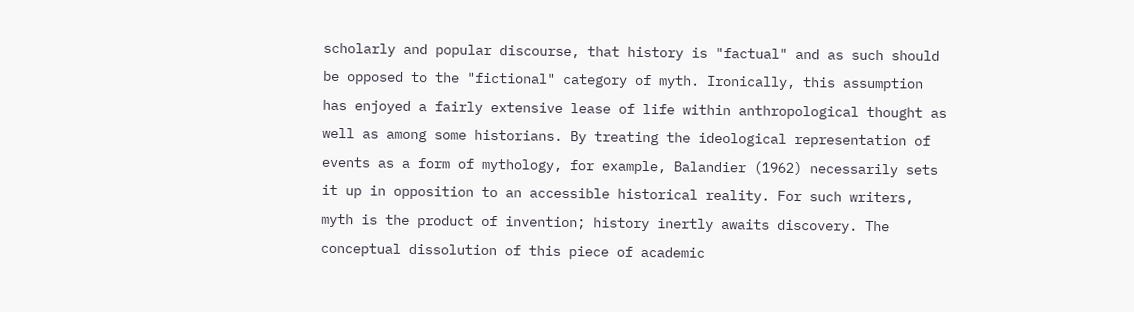scholarly and popular discourse, that history is "factual" and as such should be opposed to the "fictional" category of myth. Ironically, this assumption has enjoyed a fairly extensive lease of life within anthropological thought as well as among some historians. By treating the ideological representation of events as a form of mythology, for example, Balandier (1962) necessarily sets it up in opposition to an accessible historical reality. For such writers, myth is the product of invention; history inertly awaits discovery. The conceptual dissolution of this piece of academic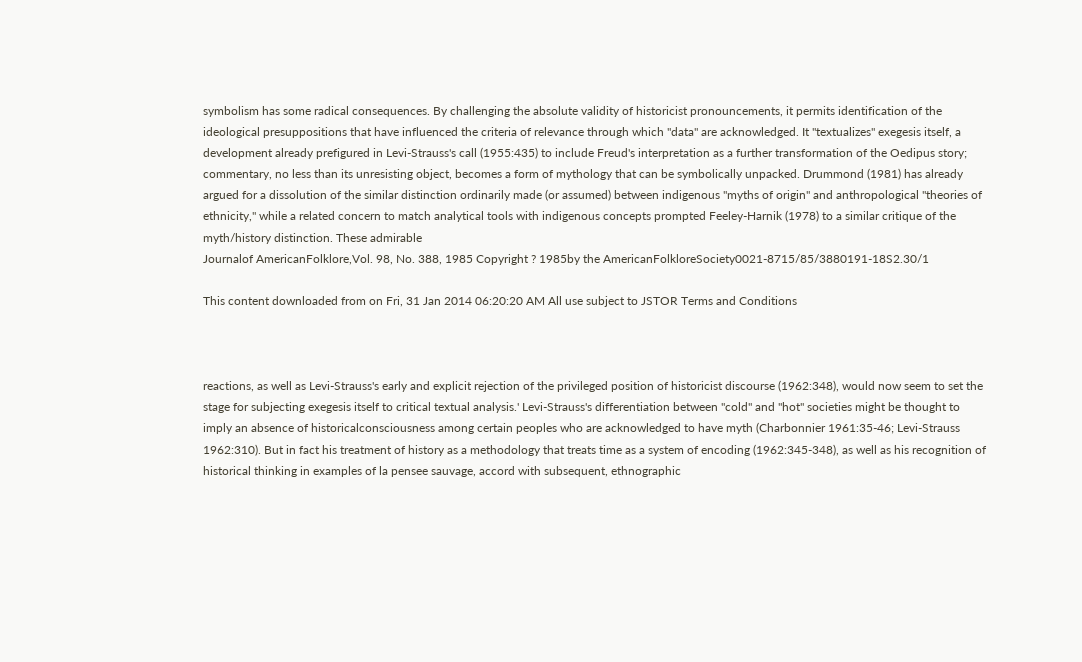symbolism has some radical consequences. By challenging the absolute validity of historicist pronouncements, it permits identification of the ideological presuppositions that have influenced the criteria of relevance through which "data" are acknowledged. It "textualizes" exegesis itself, a development already prefigured in Levi-Strauss's call (1955:435) to include Freud's interpretation as a further transformation of the Oedipus story; commentary, no less than its unresisting object, becomes a form of mythology that can be symbolically unpacked. Drummond (1981) has already argued for a dissolution of the similar distinction ordinarily made (or assumed) between indigenous "myths of origin" and anthropological "theories of ethnicity," while a related concern to match analytical tools with indigenous concepts prompted Feeley-Harnik (1978) to a similar critique of the myth/history distinction. These admirable
Journalof AmericanFolklore,Vol. 98, No. 388, 1985 Copyright ? 1985by the AmericanFolkloreSociety0021-8715/85/3880191-18S2.30/1

This content downloaded from on Fri, 31 Jan 2014 06:20:20 AM All use subject to JSTOR Terms and Conditions



reactions, as well as Levi-Strauss's early and explicit rejection of the privileged position of historicist discourse (1962:348), would now seem to set the stage for subjecting exegesis itself to critical textual analysis.' Levi-Strauss's differentiation between "cold" and "hot" societies might be thought to imply an absence of historicalconsciousness among certain peoples who are acknowledged to have myth (Charbonnier 1961:35-46; Levi-Strauss 1962:310). But in fact his treatment of history as a methodology that treats time as a system of encoding (1962:345-348), as well as his recognition of historical thinking in examples of la pensee sauvage, accord with subsequent, ethnographic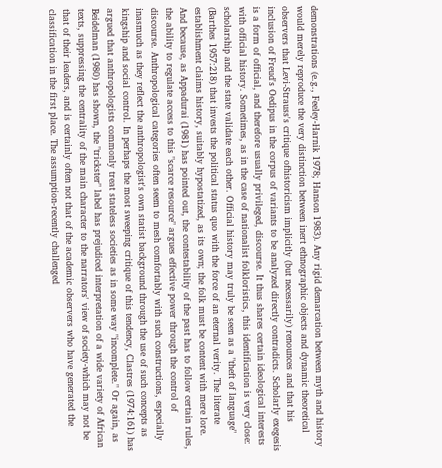demonstrations (e.g., Feeley-Harnik 1978; Hanson 1983). Any rigid demarcation between myth and history would merely reproduce the very distinction between inert ethnographic objects and dynamic theoretical observers that Levi-Strauss's critique ofhistoricism implicitly (but necessarily) renounces and that his inclusion of Freud's Oedipus in the corpus of variants to be analyzed directly contradicts. Scholarly exegesis is a form of official, and therefore usually privileged, discourse. It thus shares certain ideological interests with official history. Sometimes, as in the case of nationalist folkloristics, this identification is very close: scholarship and the state validate each other. Official history may truly be seen as a "theft of language" (Barthes 1957:218) that invests the political status quo with the force of an eternal verity. The literate establishment claims history, suitably hypostatized, as its own; the folk must be content with mere lore. And because, as Appadurai (1981) has pointed out, the contestability of the past has to follow certain rules, the ability to regulate access to this "scarce resource" argues effective power through the control of discourse. Anthropological categories often seem to mesh comfortably with such constructions, especially inasmuch as they reflect the anthropologist's own statist background through the use of such concepts as kingship and social control. In perhaps the most sweeping critique of this tendency, Clastres (1974:161) has argued that anthropologists commonly treat stateless societies as in some way "incomplete." Or again, as Beidelman (1980) has shown, the "trickster" label has prejudiced interpretation of a wide variety of African texts, suppressing the centrality of the main character to the narrators' view of society-which may not be that of their leaders, and is certainly often not that of the academic observers who have generated the classification in the first place. The assumption-recently challenged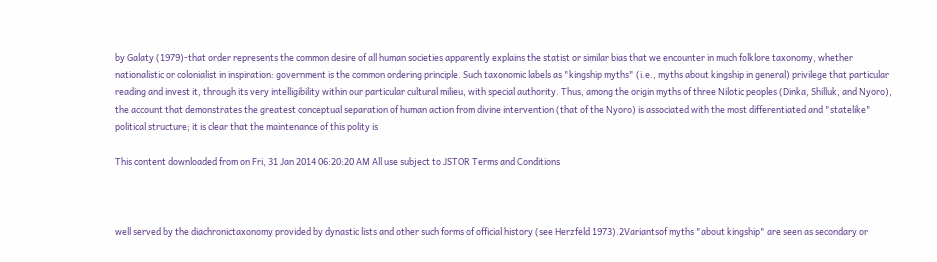by Galaty (1979)-that order represents the common desire of all human societies apparently explains the statist or similar bias that we encounter in much folklore taxonomy, whether nationalistic or colonialist in inspiration: government is the common ordering principle. Such taxonomic labels as "kingship myths" (i.e., myths about kingship in general) privilege that particular reading and invest it, through its very intelligibility within our particular cultural milieu, with special authority. Thus, among the origin myths of three Nilotic peoples (Dinka, Shilluk, and Nyoro), the account that demonstrates the greatest conceptual separation of human action from divine intervention (that of the Nyoro) is associated with the most differentiated and "statelike" political structure; it is clear that the maintenance of this polity is

This content downloaded from on Fri, 31 Jan 2014 06:20:20 AM All use subject to JSTOR Terms and Conditions



well served by the diachronictaxonomy provided by dynastic lists and other such forms of official history (see Herzfeld 1973).2Variantsof myths "about kingship" are seen as secondary or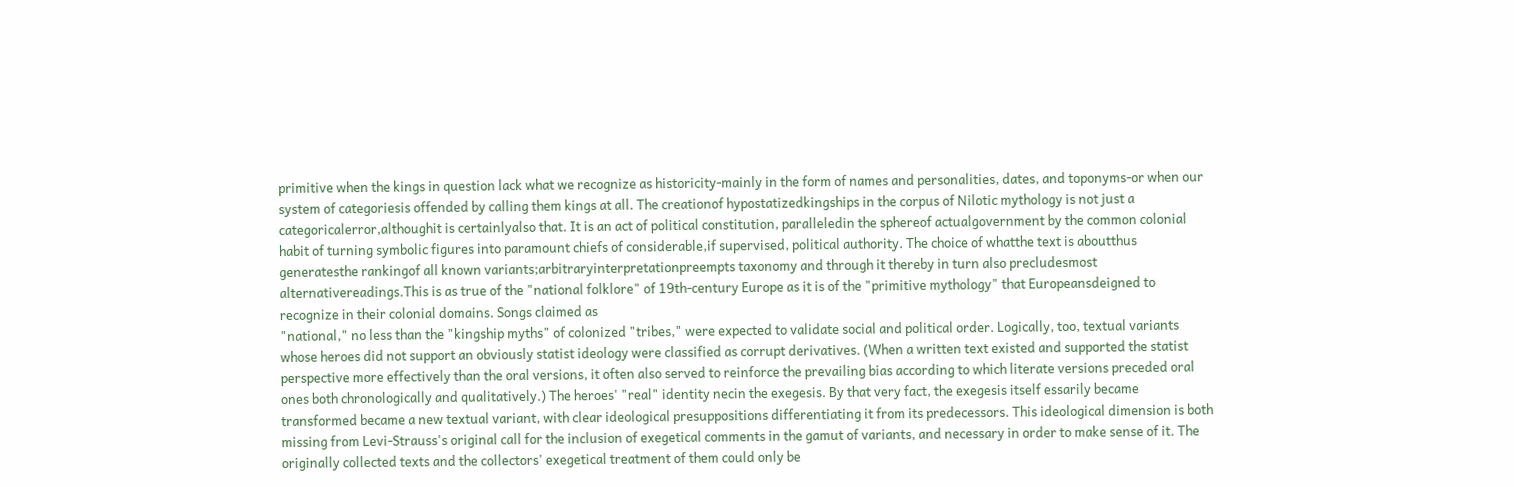primitive when the kings in question lack what we recognize as historicity-mainly in the form of names and personalities, dates, and toponyms-or when our system of categoriesis offended by calling them kings at all. The creationof hypostatizedkingships in the corpus of Nilotic mythology is not just a categoricalerror,althoughit is certainlyalso that. It is an act of political constitution, paralleledin the sphereof actualgovernment by the common colonial habit of turning symbolic figures into paramount chiefs of considerable,if supervised, political authority. The choice of whatthe text is aboutthus generatesthe rankingof all known variants;arbitraryinterpretationpreempts taxonomy and through it thereby in turn also precludesmost alternativereadings.This is as true of the "national folklore" of 19th-century Europe as it is of the "primitive mythology" that Europeansdeigned to recognize in their colonial domains. Songs claimed as
"national," no less than the "kingship myths" of colonized "tribes," were expected to validate social and political order. Logically, too, textual variants whose heroes did not support an obviously statist ideology were classified as corrupt derivatives. (When a written text existed and supported the statist perspective more effectively than the oral versions, it often also served to reinforce the prevailing bias according to which literate versions preceded oral ones both chronologically and qualitatively.) The heroes' "real" identity necin the exegesis. By that very fact, the exegesis itself essarily became transformed became a new textual variant, with clear ideological presuppositions differentiating it from its predecessors. This ideological dimension is both missing from Levi-Strauss's original call for the inclusion of exegetical comments in the gamut of variants, and necessary in order to make sense of it. The originally collected texts and the collectors' exegetical treatment of them could only be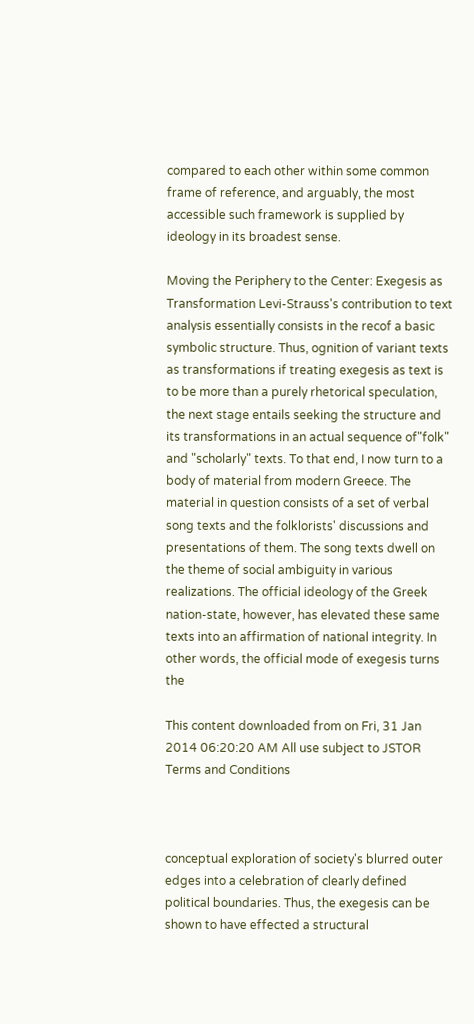compared to each other within some common frame of reference, and arguably, the most accessible such framework is supplied by ideology in its broadest sense.

Moving the Periphery to the Center: Exegesis as Transformation Levi-Strauss's contribution to text analysis essentially consists in the recof a basic symbolic structure. Thus, ognition of variant texts as transformations if treating exegesis as text is to be more than a purely rhetorical speculation, the next stage entails seeking the structure and its transformations in an actual sequence of"folk" and "scholarly" texts. To that end, I now turn to a body of material from modern Greece. The material in question consists of a set of verbal song texts and the folklorists' discussions and presentations of them. The song texts dwell on the theme of social ambiguity in various realizations. The official ideology of the Greek nation-state, however, has elevated these same texts into an affirmation of national integrity. In other words, the official mode of exegesis turns the

This content downloaded from on Fri, 31 Jan 2014 06:20:20 AM All use subject to JSTOR Terms and Conditions



conceptual exploration of society's blurred outer edges into a celebration of clearly defined political boundaries. Thus, the exegesis can be shown to have effected a structural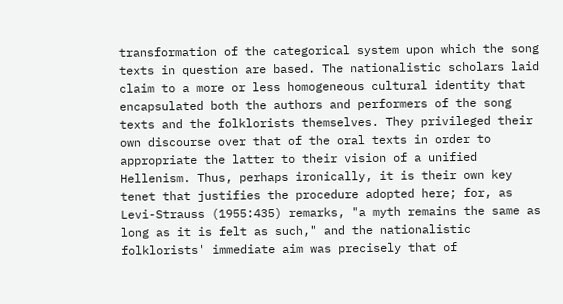transformation of the categorical system upon which the song texts in question are based. The nationalistic scholars laid claim to a more or less homogeneous cultural identity that encapsulated both the authors and performers of the song texts and the folklorists themselves. They privileged their own discourse over that of the oral texts in order to appropriate the latter to their vision of a unified Hellenism. Thus, perhaps ironically, it is their own key tenet that justifies the procedure adopted here; for, as Levi-Strauss (1955:435) remarks, "a myth remains the same as long as it is felt as such," and the nationalistic folklorists' immediate aim was precisely that of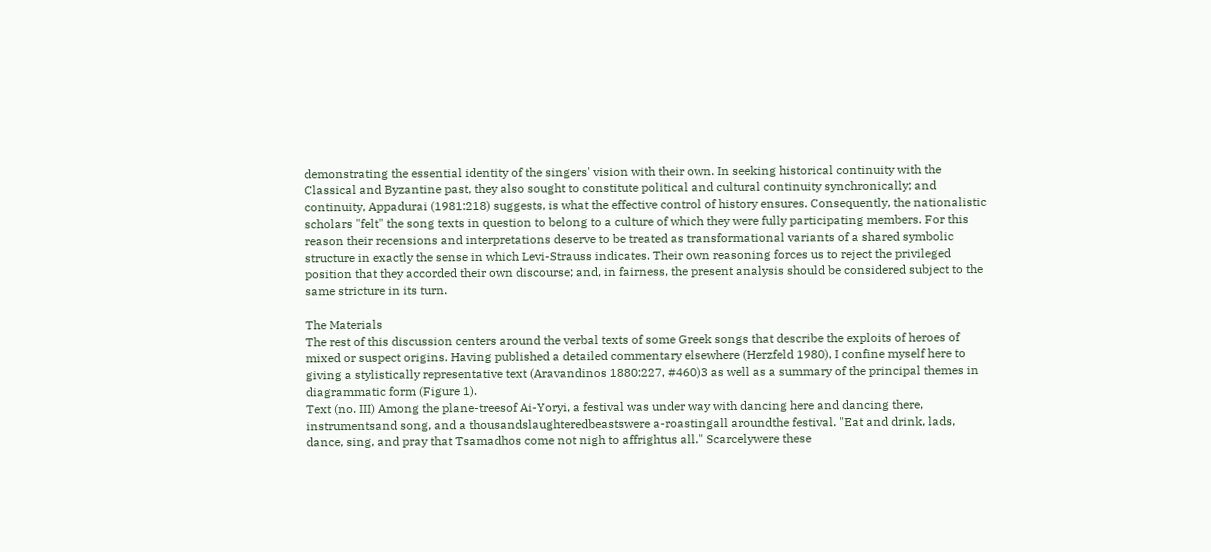demonstrating the essential identity of the singers' vision with their own. In seeking historical continuity with the Classical and Byzantine past, they also sought to constitute political and cultural continuity synchronically; and continuity, Appadurai (1981:218) suggests, is what the effective control of history ensures. Consequently, the nationalistic scholars "felt" the song texts in question to belong to a culture of which they were fully participating members. For this reason their recensions and interpretations deserve to be treated as transformational variants of a shared symbolic structure in exactly the sense in which Levi-Strauss indicates. Their own reasoning forces us to reject the privileged position that they accorded their own discourse; and, in fairness, the present analysis should be considered subject to the same stricture in its turn.

The Materials
The rest of this discussion centers around the verbal texts of some Greek songs that describe the exploits of heroes of mixed or suspect origins. Having published a detailed commentary elsewhere (Herzfeld 1980), I confine myself here to giving a stylistically representative text (Aravandinos 1880:227, #460)3 as well as a summary of the principal themes in diagrammatic form (Figure 1).
Text (no. III) Among the plane-treesof Ai-Yoryi, a festival was under way with dancing here and dancing there, instrumentsand song, and a thousandslaughteredbeastswere a-roastingall aroundthe festival. "Eat and drink, lads, dance, sing, and pray that Tsamadhos come not nigh to affrightus all." Scarcelywere these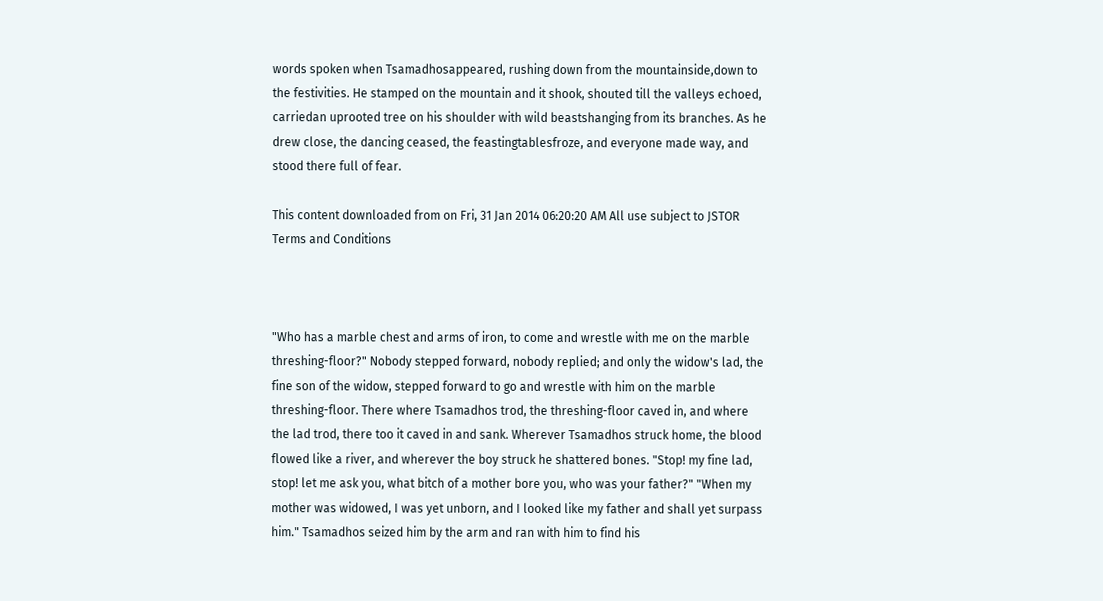words spoken when Tsamadhosappeared, rushing down from the mountainside,down to the festivities. He stamped on the mountain and it shook, shouted till the valleys echoed, carriedan uprooted tree on his shoulder with wild beastshanging from its branches. As he drew close, the dancing ceased, the feastingtablesfroze, and everyone made way, and stood there full of fear.

This content downloaded from on Fri, 31 Jan 2014 06:20:20 AM All use subject to JSTOR Terms and Conditions



"Who has a marble chest and arms of iron, to come and wrestle with me on the marble threshing-floor?" Nobody stepped forward, nobody replied; and only the widow's lad, the fine son of the widow, stepped forward to go and wrestle with him on the marble threshing-floor. There where Tsamadhos trod, the threshing-floor caved in, and where the lad trod, there too it caved in and sank. Wherever Tsamadhos struck home, the blood flowed like a river, and wherever the boy struck he shattered bones. "Stop! my fine lad, stop! let me ask you, what bitch of a mother bore you, who was your father?" "When my mother was widowed, I was yet unborn, and I looked like my father and shall yet surpass him." Tsamadhos seized him by the arm and ran with him to find his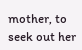mother, to seek out her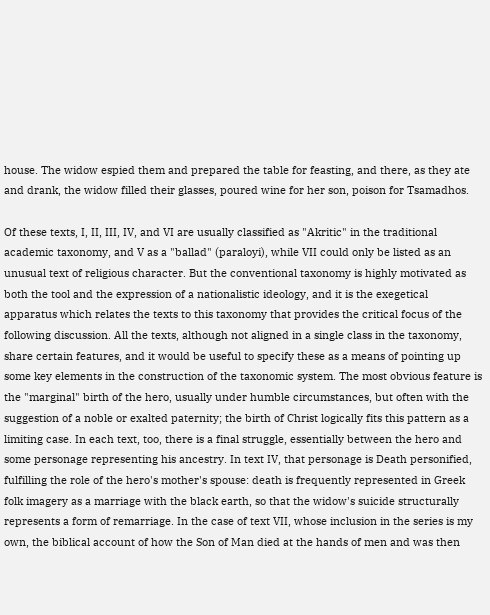house. The widow espied them and prepared the table for feasting, and there, as they ate and drank, the widow filled their glasses, poured wine for her son, poison for Tsamadhos.

Of these texts, I, II, III, IV, and VI are usually classified as "Akritic" in the traditional academic taxonomy, and V as a "ballad" (paraloyi), while VII could only be listed as an unusual text of religious character. But the conventional taxonomy is highly motivated as both the tool and the expression of a nationalistic ideology, and it is the exegetical apparatus which relates the texts to this taxonomy that provides the critical focus of the following discussion. All the texts, although not aligned in a single class in the taxonomy, share certain features, and it would be useful to specify these as a means of pointing up some key elements in the construction of the taxonomic system. The most obvious feature is the "marginal" birth of the hero, usually under humble circumstances, but often with the suggestion of a noble or exalted paternity; the birth of Christ logically fits this pattern as a limiting case. In each text, too, there is a final struggle, essentially between the hero and some personage representing his ancestry. In text IV, that personage is Death personified, fulfilling the role of the hero's mother's spouse: death is frequently represented in Greek folk imagery as a marriage with the black earth, so that the widow's suicide structurally represents a form of remarriage. In the case of text VII, whose inclusion in the series is my own, the biblical account of how the Son of Man died at the hands of men and was then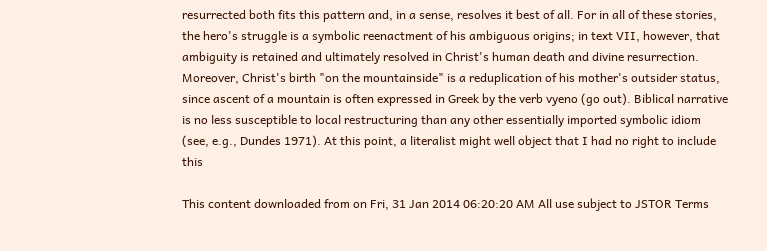resurrected both fits this pattern and, in a sense, resolves it best of all. For in all of these stories, the hero's struggle is a symbolic reenactment of his ambiguous origins; in text VII, however, that ambiguity is retained and ultimately resolved in Christ's human death and divine resurrection. Moreover, Christ's birth "on the mountainside" is a reduplication of his mother's outsider status, since ascent of a mountain is often expressed in Greek by the verb vyeno (go out). Biblical narrative is no less susceptible to local restructuring than any other essentially imported symbolic idiom (see, e.g., Dundes 1971). At this point, a literalist might well object that I had no right to include this

This content downloaded from on Fri, 31 Jan 2014 06:20:20 AM All use subject to JSTOR Terms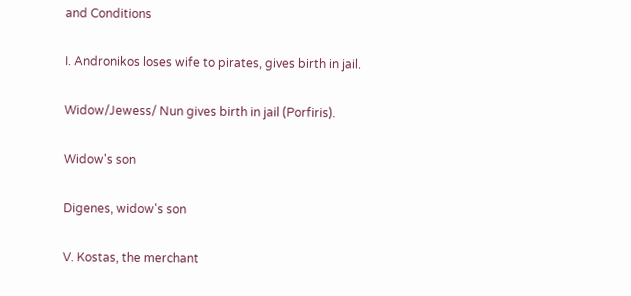and Conditions

I. Andronikos loses wife to pirates, gives birth in jail.

Widow/Jewess/ Nun gives birth in jail (Porfiris).

Widow's son

Digenes, widow's son

V. Kostas, the merchant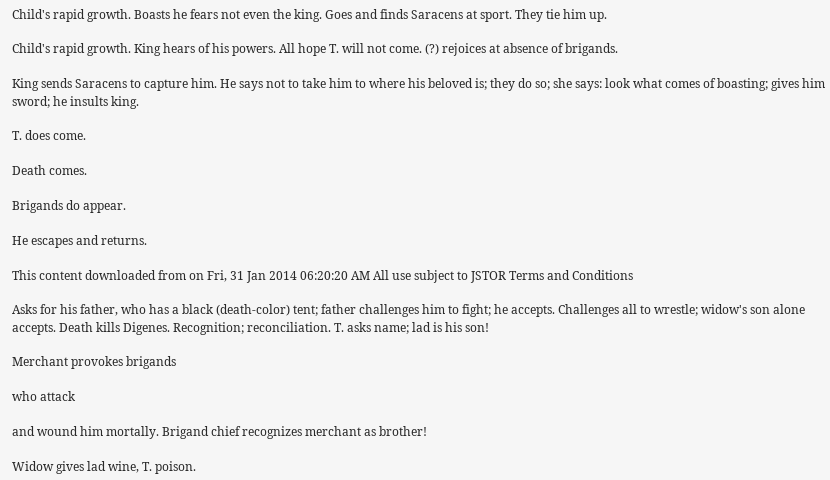Child's rapid growth. Boasts he fears not even the king. Goes and finds Saracens at sport. They tie him up.

Child's rapid growth. King hears of his powers. All hope T. will not come. (?) rejoices at absence of brigands.

King sends Saracens to capture him. He says not to take him to where his beloved is; they do so; she says: look what comes of boasting; gives him sword; he insults king.

T. does come.

Death comes.

Brigands do appear.

He escapes and returns.

This content downloaded from on Fri, 31 Jan 2014 06:20:20 AM All use subject to JSTOR Terms and Conditions

Asks for his father, who has a black (death-color) tent; father challenges him to fight; he accepts. Challenges all to wrestle; widow's son alone accepts. Death kills Digenes. Recognition; reconciliation. T. asks name; lad is his son!

Merchant provokes brigands

who attack

and wound him mortally. Brigand chief recognizes merchant as brother!

Widow gives lad wine, T. poison.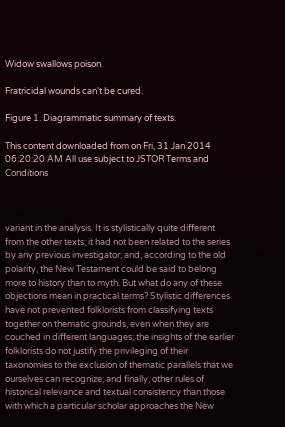Widow swallows poison.

Fratricidal wounds can't be cured.

Figure 1. Diagrammatic summary of texts.

This content downloaded from on Fri, 31 Jan 2014 06:20:20 AM All use subject to JSTOR Terms and Conditions



variant in the analysis. It is stylistically quite different from the other texts; it had not been related to the series by any previous investigator; and, according to the old polarity, the New Testament could be said to belong more to history than to myth. But what do any of these objections mean in practical terms? Stylistic differences have not prevented folklorists from classifying texts together on thematic grounds, even when they are couched in different languages; the insights of the earlier folklorists do not justify the privileging of their taxonomies to the exclusion of thematic parallels that we ourselves can recognize; and finally, other rules of historical relevance and textual consistency than those with which a particular scholar approaches the New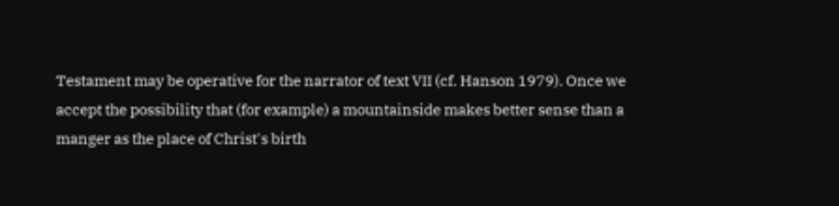Testament may be operative for the narrator of text VII (cf. Hanson 1979). Once we accept the possibility that (for example) a mountainside makes better sense than a manger as the place of Christ's birth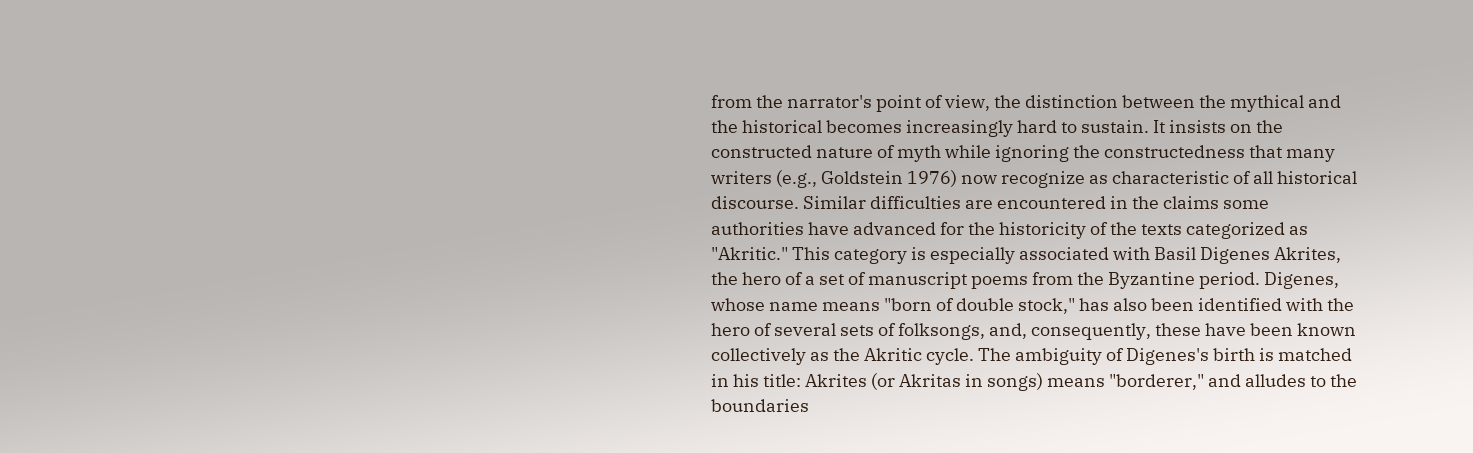from the narrator's point of view, the distinction between the mythical and the historical becomes increasingly hard to sustain. It insists on the constructed nature of myth while ignoring the constructedness that many writers (e.g., Goldstein 1976) now recognize as characteristic of all historical discourse. Similar difficulties are encountered in the claims some authorities have advanced for the historicity of the texts categorized as "Akritic." This category is especially associated with Basil Digenes Akrites, the hero of a set of manuscript poems from the Byzantine period. Digenes, whose name means "born of double stock," has also been identified with the hero of several sets of folksongs, and, consequently, these have been known collectively as the Akritic cycle. The ambiguity of Digenes's birth is matched in his title: Akrites (or Akritas in songs) means "borderer," and alludes to the boundaries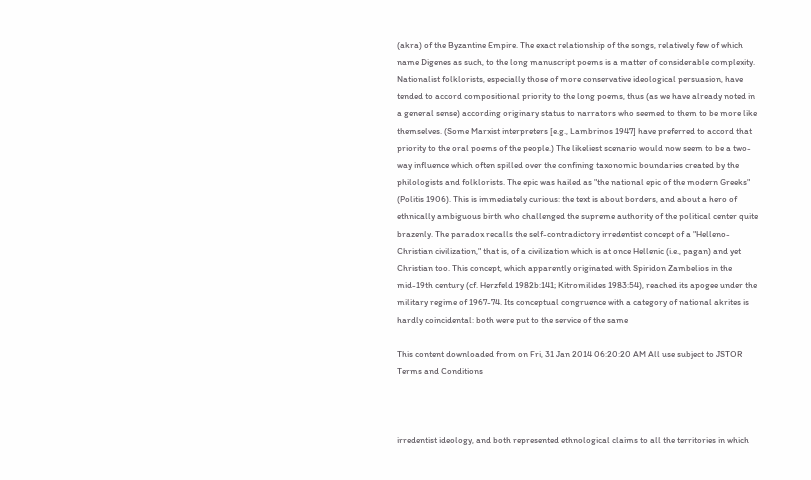(akra) of the Byzantine Empire. The exact relationship of the songs, relatively few of which name Digenes as such, to the long manuscript poems is a matter of considerable complexity. Nationalist folklorists, especially those of more conservative ideological persuasion, have tended to accord compositional priority to the long poems, thus (as we have already noted in a general sense) according originary status to narrators who seemed to them to be more like themselves. (Some Marxist interpreters [e.g., Lambrinos 1947] have preferred to accord that priority to the oral poems of the people.) The likeliest scenario would now seem to be a two-way influence which often spilled over the confining taxonomic boundaries created by the philologists and folklorists. The epic was hailed as "the national epic of the modern Greeks" (Politis 1906). This is immediately curious: the text is about borders, and about a hero of ethnically ambiguous birth who challenged the supreme authority of the political center quite brazenly. The paradox recalls the self-contradictory irredentist concept of a "Helleno-Christian civilization," that is, of a civilization which is at once Hellenic (i.e., pagan) and yet Christian too. This concept, which apparently originated with Spiridon Zambelios in the mid-19th century (cf. Herzfeld 1982b:141; Kitromilides 1983:54), reached its apogee under the military regime of 1967-74. Its conceptual congruence with a category of national akrites is hardly coincidental: both were put to the service of the same

This content downloaded from on Fri, 31 Jan 2014 06:20:20 AM All use subject to JSTOR Terms and Conditions



irredentist ideology, and both represented ethnological claims to all the territories in which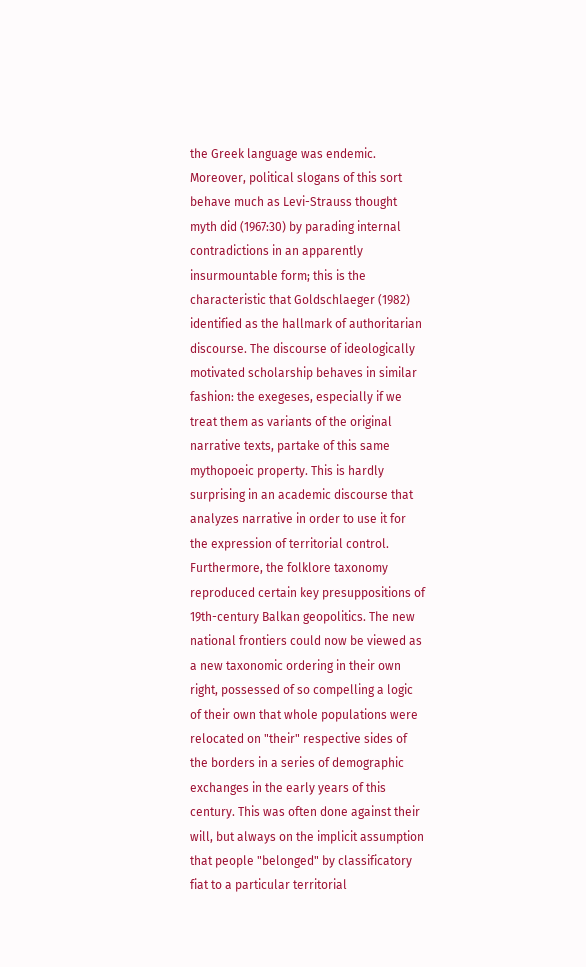the Greek language was endemic. Moreover, political slogans of this sort behave much as Levi-Strauss thought myth did (1967:30) by parading internal contradictions in an apparently insurmountable form; this is the characteristic that Goldschlaeger (1982) identified as the hallmark of authoritarian discourse. The discourse of ideologically motivated scholarship behaves in similar fashion: the exegeses, especially if we treat them as variants of the original narrative texts, partake of this same mythopoeic property. This is hardly surprising in an academic discourse that analyzes narrative in order to use it for the expression of territorial control. Furthermore, the folklore taxonomy reproduced certain key presuppositions of 19th-century Balkan geopolitics. The new national frontiers could now be viewed as a new taxonomic ordering in their own right, possessed of so compelling a logic of their own that whole populations were relocated on "their" respective sides of the borders in a series of demographic exchanges in the early years of this century. This was often done against their will, but always on the implicit assumption that people "belonged" by classificatory fiat to a particular territorial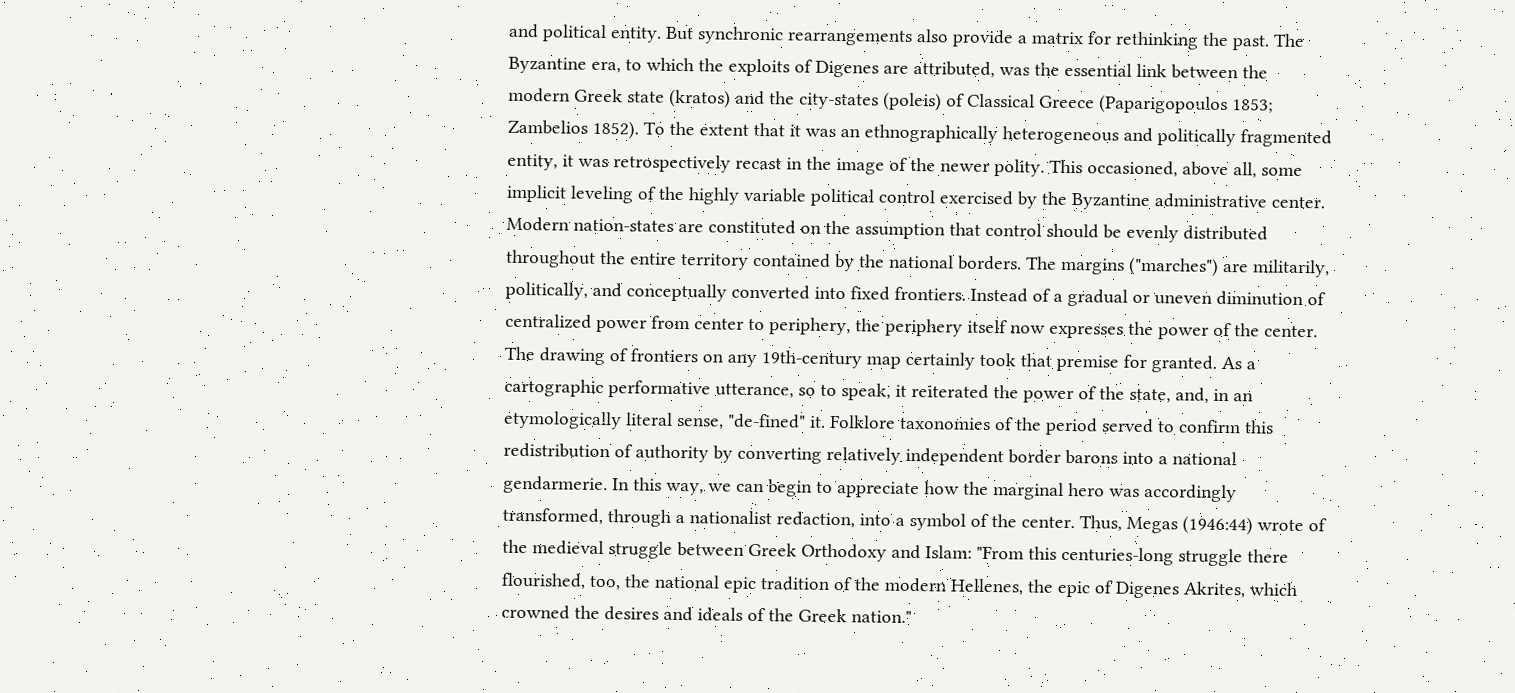and political entity. But synchronic rearrangements also provide a matrix for rethinking the past. The Byzantine era, to which the exploits of Digenes are attributed, was the essential link between the modern Greek state (kratos) and the city-states (poleis) of Classical Greece (Paparigopoulos 1853; Zambelios 1852). To the extent that it was an ethnographically heterogeneous and politically fragmented entity, it was retrospectively recast in the image of the newer polity. This occasioned, above all, some implicit leveling of the highly variable political control exercised by the Byzantine administrative center. Modern nation-states are constituted on the assumption that control should be evenly distributed throughout the entire territory contained by the national borders. The margins ("marches") are militarily, politically, and conceptually converted into fixed frontiers. Instead of a gradual or uneven diminution of centralized power from center to periphery, the periphery itself now expresses the power of the center. The drawing of frontiers on any 19th-century map certainly took that premise for granted. As a cartographic performative utterance, so to speak, it reiterated the power of the state, and, in an etymologically literal sense, "de-fined" it. Folklore taxonomies of the period served to confirm this redistribution of authority by converting relatively independent border barons into a national gendarmerie. In this way, we can begin to appreciate how the marginal hero was accordingly transformed, through a nationalist redaction, into a symbol of the center. Thus, Megas (1946:44) wrote of the medieval struggle between Greek Orthodoxy and Islam: "From this centuries-long struggle there flourished, too, the national epic tradition of the modern Hellenes, the epic of Digenes Akrites, which crowned the desires and ideals of the Greek nation."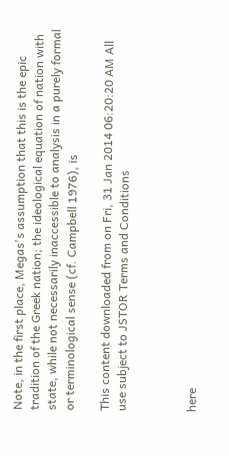Note, in the first place, Megas's assumption that this is the epic tradition of the Greek nation; the ideological equation of nation with state, while not necessarily inaccessible to analysis in a purely formal or terminological sense (cf. Campbell 1976), is

This content downloaded from on Fri, 31 Jan 2014 06:20:20 AM All use subject to JSTOR Terms and Conditions



here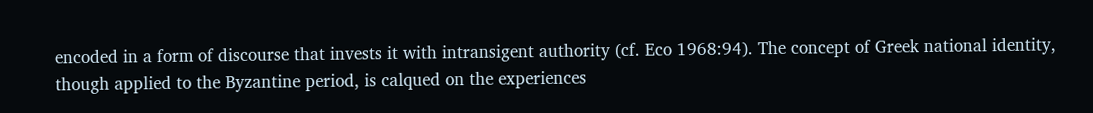encoded in a form of discourse that invests it with intransigent authority (cf. Eco 1968:94). The concept of Greek national identity, though applied to the Byzantine period, is calqued on the experiences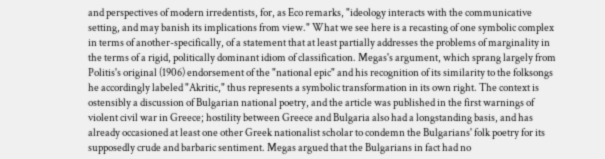and perspectives of modern irredentists, for, as Eco remarks, "ideology interacts with the communicative setting, and may banish its implications from view." What we see here is a recasting of one symbolic complex in terms of another-specifically, of a statement that at least partially addresses the problems of marginality in the terms of a rigid, politically dominant idiom of classification. Megas's argument, which sprang largely from Politis's original (1906) endorsement of the "national epic" and his recognition of its similarity to the folksongs he accordingly labeled "Akritic," thus represents a symbolic transformation in its own right. The context is ostensibly a discussion of Bulgarian national poetry, and the article was published in the first warnings of violent civil war in Greece; hostility between Greece and Bulgaria also had a longstanding basis, and has already occasioned at least one other Greek nationalist scholar to condemn the Bulgarians' folk poetry for its supposedly crude and barbaric sentiment. Megas argued that the Bulgarians in fact had no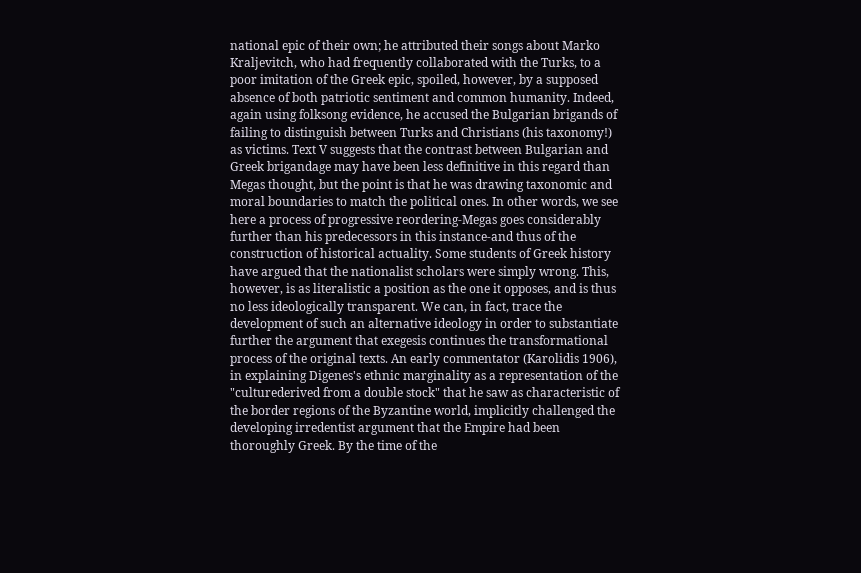national epic of their own; he attributed their songs about Marko Kraljevitch, who had frequently collaborated with the Turks, to a poor imitation of the Greek epic, spoiled, however, by a supposed absence of both patriotic sentiment and common humanity. Indeed, again using folksong evidence, he accused the Bulgarian brigands of failing to distinguish between Turks and Christians (his taxonomy!) as victims. Text V suggests that the contrast between Bulgarian and Greek brigandage may have been less definitive in this regard than Megas thought, but the point is that he was drawing taxonomic and moral boundaries to match the political ones. In other words, we see here a process of progressive reordering-Megas goes considerably further than his predecessors in this instance-and thus of the construction of historical actuality. Some students of Greek history have argued that the nationalist scholars were simply wrong. This, however, is as literalistic a position as the one it opposes, and is thus no less ideologically transparent. We can, in fact, trace the development of such an alternative ideology in order to substantiate further the argument that exegesis continues the transformational process of the original texts. An early commentator (Karolidis 1906), in explaining Digenes's ethnic marginality as a representation of the "culturederived from a double stock" that he saw as characteristic of the border regions of the Byzantine world, implicitly challenged the developing irredentist argument that the Empire had been thoroughly Greek. By the time of the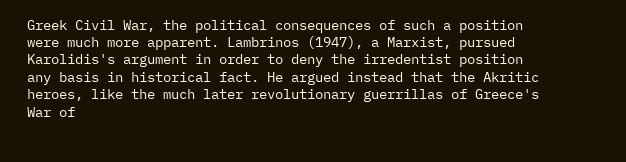Greek Civil War, the political consequences of such a position were much more apparent. Lambrinos (1947), a Marxist, pursued Karolidis's argument in order to deny the irredentist position any basis in historical fact. He argued instead that the Akritic heroes, like the much later revolutionary guerrillas of Greece's War of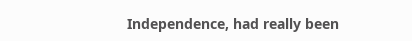Independence, had really been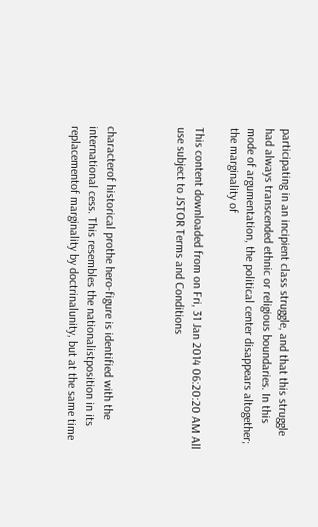participating in an incipient class struggle, and that this struggle had always transcended ethnic or religious boundaries. In this mode of argumentation, the political center disappears altogether; the marginality of

This content downloaded from on Fri, 31 Jan 2014 06:20:20 AM All use subject to JSTOR Terms and Conditions



characterof historical prothe hero-figure is identified with the international cess. This resembles the nationalistposition in its replacementof marginality by doctrinalunity, but at the same time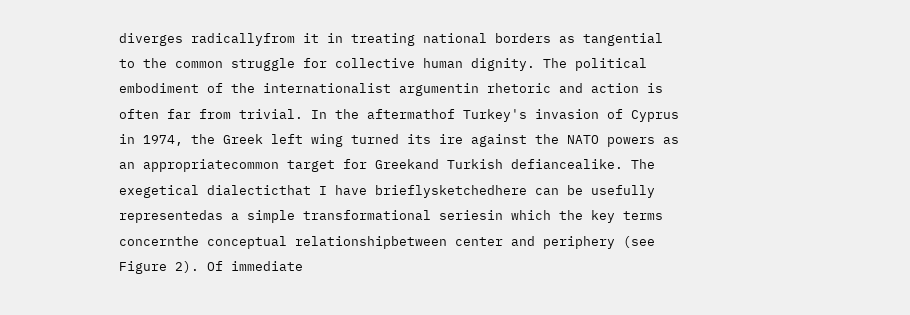diverges radicallyfrom it in treating national borders as tangential to the common struggle for collective human dignity. The political embodiment of the internationalist argumentin rhetoric and action is often far from trivial. In the aftermathof Turkey's invasion of Cyprus in 1974, the Greek left wing turned its ire against the NATO powers as an appropriatecommon target for Greekand Turkish defiancealike. The exegetical dialecticthat I have brieflysketchedhere can be usefully representedas a simple transformational seriesin which the key terms concernthe conceptual relationshipbetween center and periphery (see Figure 2). Of immediate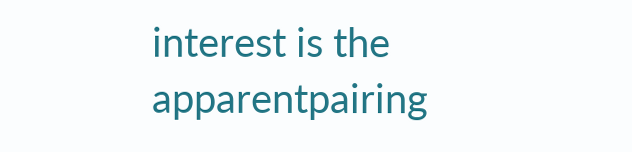interest is the apparentpairing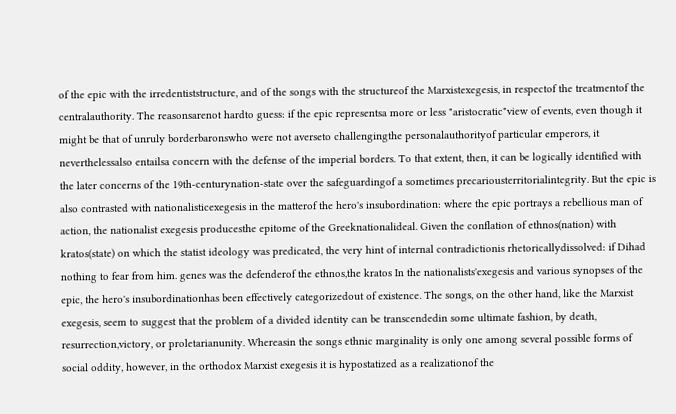of the epic with the irredentiststructure, and of the songs with the structureof the Marxistexegesis, in respectof the treatmentof the centralauthority. The reasonsarenot hardto guess: if the epic representsa more or less "aristocratic"view of events, even though it might be that of unruly borderbaronswho were not averseto challengingthe personalauthorityof particular emperors, it neverthelessalso entailsa concern with the defense of the imperial borders. To that extent, then, it can be logically identified with the later concerns of the 19th-centurynation-state over the safeguardingof a sometimes precariousterritorialintegrity. But the epic is also contrasted with nationalisticexegesis in the matterof the hero's insubordination: where the epic portrays a rebellious man of action, the nationalist exegesis producesthe epitome of the Greeknationalideal. Given the conflation of ethnos(nation) with kratos(state) on which the statist ideology was predicated, the very hint of internal contradictionis rhetoricallydissolved: if Dihad nothing to fear from him. genes was the defenderof the ethnos,the kratos In the nationalists'exegesis and various synopses of the epic, the hero's insubordinationhas been effectively categorizedout of existence. The songs, on the other hand, like the Marxist exegesis, seem to suggest that the problem of a divided identity can be transcendedin some ultimate fashion, by death, resurrection,victory, or proletarianunity. Whereasin the songs ethnic marginality is only one among several possible forms of social oddity, however, in the orthodox Marxist exegesis it is hypostatized as a realizationof the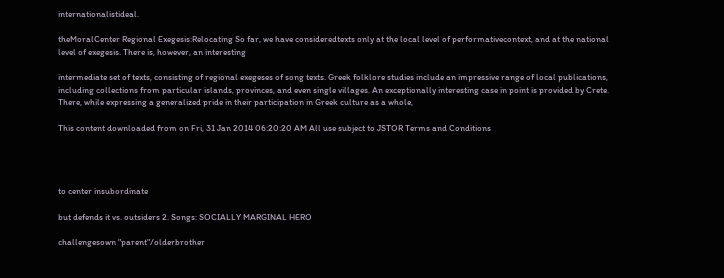internationalistideal.

theMoralCenter Regional Exegesis:Relocating So far, we have consideredtexts only at the local level of performativecontext, and at the national level of exegesis. There is, however, an interesting

intermediate set of texts, consisting of regional exegeses of song texts. Greek folklore studies include an impressive range of local publications, including collections from particular islands, provinces, and even single villages. An exceptionally interesting case in point is provided by Crete. There, while expressing a generalized pride in their participation in Greek culture as a whole,

This content downloaded from on Fri, 31 Jan 2014 06:20:20 AM All use subject to JSTOR Terms and Conditions




to center insubordinate

but defends it vs. outsiders 2. Songs: SOCIALLY MARGINAL HERO

challengesown "parent"/olderbrother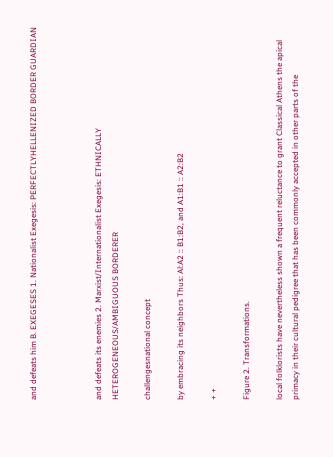and defeats him B. EXEGESES 1. Nationalist Exegesis: PERFECTLYHELLENIZED BORDER GUARDIAN



and defeats its enemies 2. Marxist/Internationalist Exegesis: ETHNICALLY HETEROGENEOUS/AMBIGUOUS BORDERER

challengesnational concept

by embracing its neighbors Thus: Al:A2 :: B1:B2, and A1:B1 :: A2:B2

+ +

Figure 2. Transformations.

local folklorists have nevertheless shown a frequent reluctance to grant Classical Athens the apical primacy in their cultural pedigree that has been commonly accepted in other parts of the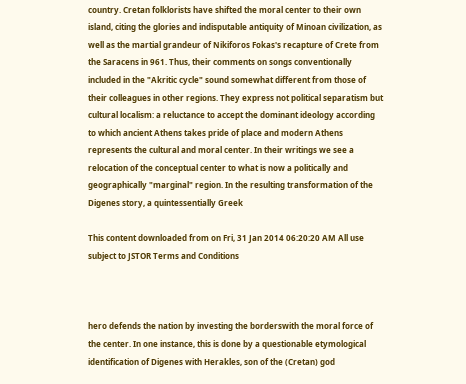country. Cretan folklorists have shifted the moral center to their own island, citing the glories and indisputable antiquity of Minoan civilization, as well as the martial grandeur of Nikiforos Fokas's recapture of Crete from the Saracens in 961. Thus, their comments on songs conventionally included in the "Akritic cycle" sound somewhat different from those of their colleagues in other regions. They express not political separatism but cultural localism: a reluctance to accept the dominant ideology according to which ancient Athens takes pride of place and modern Athens represents the cultural and moral center. In their writings we see a relocation of the conceptual center to what is now a politically and geographically "marginal" region. In the resulting transformation of the Digenes story, a quintessentially Greek

This content downloaded from on Fri, 31 Jan 2014 06:20:20 AM All use subject to JSTOR Terms and Conditions



hero defends the nation by investing the borderswith the moral force of the center. In one instance, this is done by a questionable etymological identification of Digenes with Herakles, son of the (Cretan) god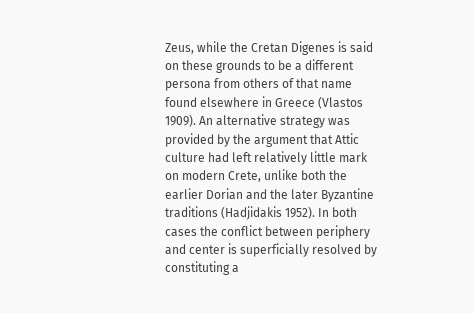Zeus, while the Cretan Digenes is said on these grounds to be a different persona from others of that name found elsewhere in Greece (Vlastos 1909). An alternative strategy was provided by the argument that Attic culture had left relatively little mark on modern Crete, unlike both the earlier Dorian and the later Byzantine traditions (Hadjidakis 1952). In both cases the conflict between periphery and center is superficially resolved by constituting a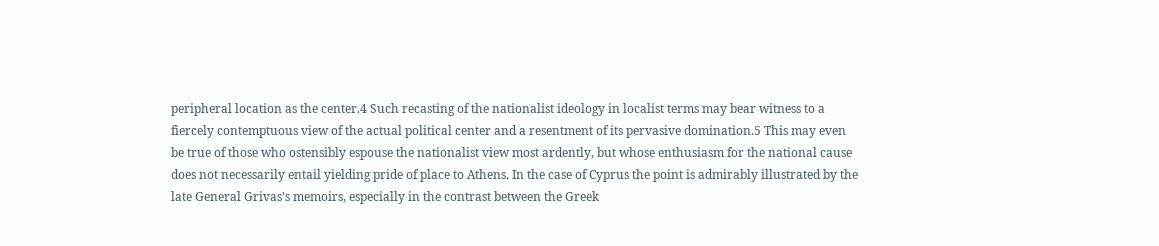peripheral location as the center.4 Such recasting of the nationalist ideology in localist terms may bear witness to a fiercely contemptuous view of the actual political center and a resentment of its pervasive domination.5 This may even be true of those who ostensibly espouse the nationalist view most ardently, but whose enthusiasm for the national cause does not necessarily entail yielding pride of place to Athens. In the case of Cyprus the point is admirably illustrated by the late General Grivas's memoirs, especially in the contrast between the Greek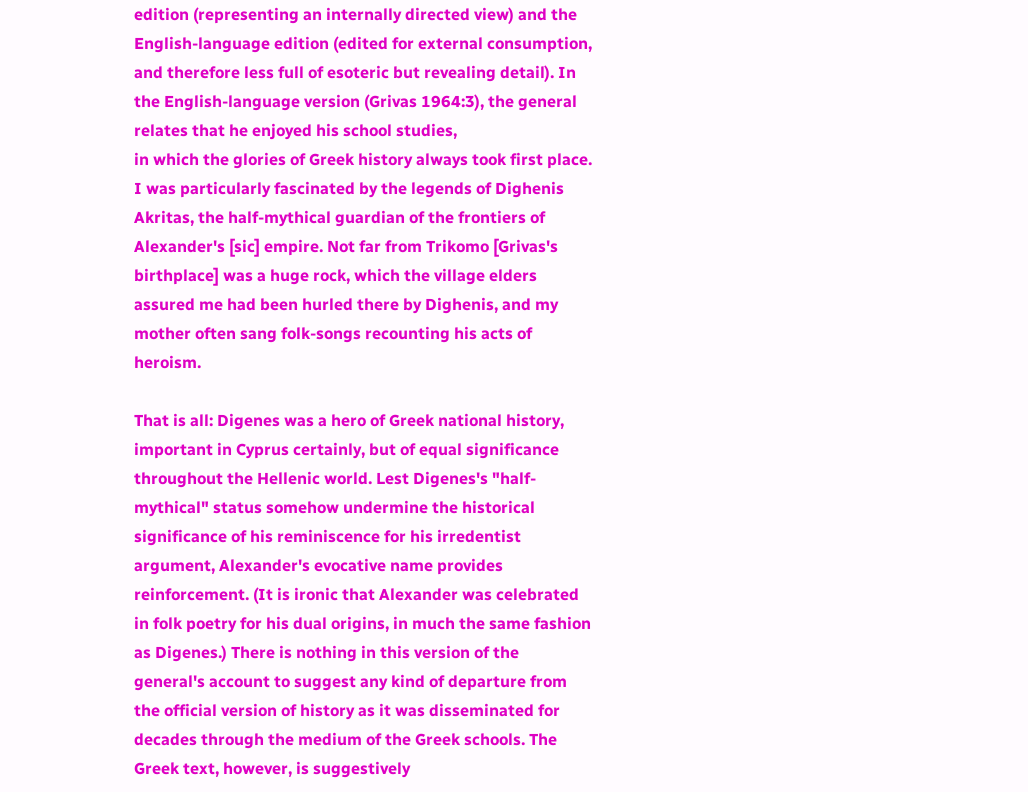edition (representing an internally directed view) and the English-language edition (edited for external consumption, and therefore less full of esoteric but revealing detail). In the English-language version (Grivas 1964:3), the general relates that he enjoyed his school studies,
in which the glories of Greek history always took first place. I was particularly fascinated by the legends of Dighenis Akritas, the half-mythical guardian of the frontiers of Alexander's [sic] empire. Not far from Trikomo [Grivas's birthplace] was a huge rock, which the village elders assured me had been hurled there by Dighenis, and my mother often sang folk-songs recounting his acts of heroism.

That is all: Digenes was a hero of Greek national history, important in Cyprus certainly, but of equal significance throughout the Hellenic world. Lest Digenes's "half-mythical" status somehow undermine the historical significance of his reminiscence for his irredentist argument, Alexander's evocative name provides reinforcement. (It is ironic that Alexander was celebrated in folk poetry for his dual origins, in much the same fashion as Digenes.) There is nothing in this version of the general's account to suggest any kind of departure from the official version of history as it was disseminated for decades through the medium of the Greek schools. The Greek text, however, is suggestively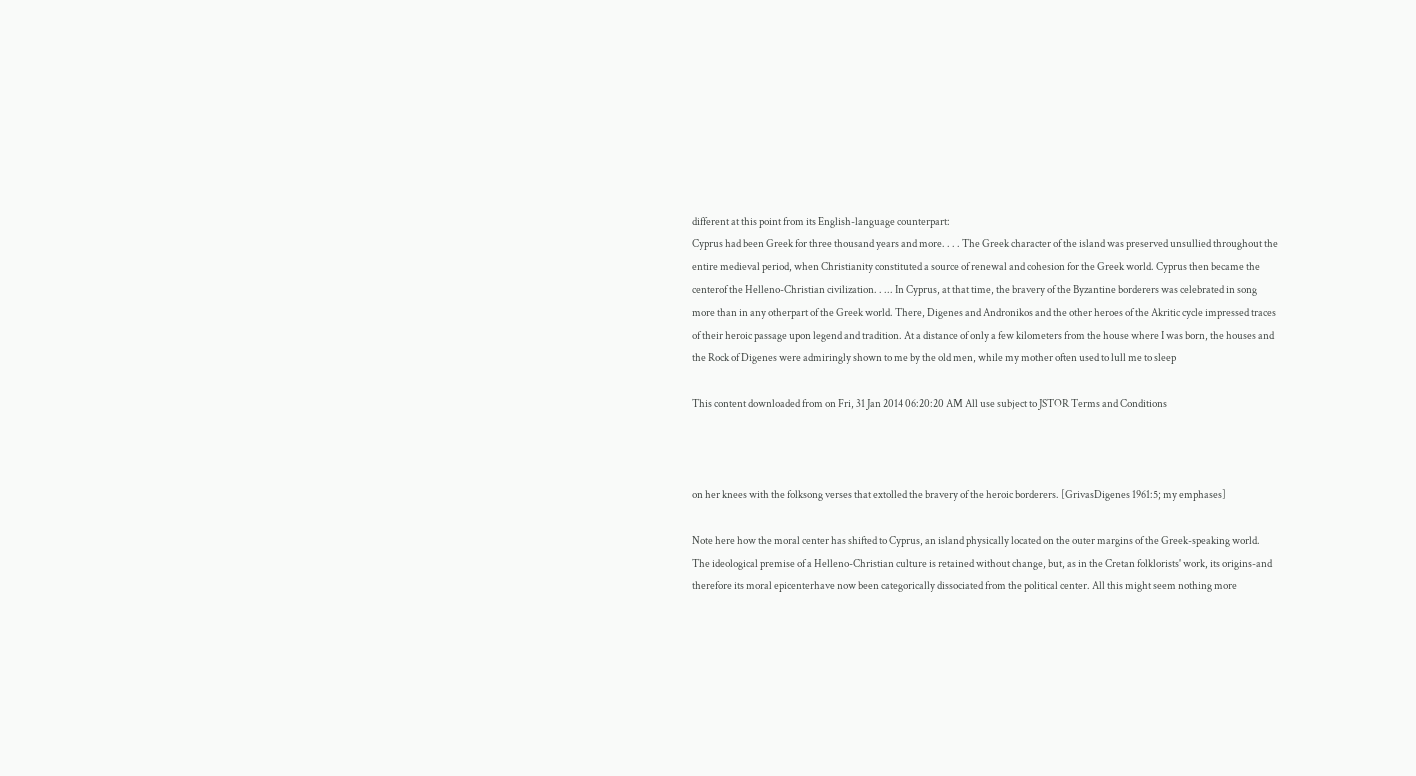different at this point from its English-language counterpart:
Cyprus had been Greek for three thousand years and more. . . . The Greek character of the island was preserved unsullied throughout the entire medieval period, when Christianity constituted a source of renewal and cohesion for the Greek world. Cyprus then became the centerof the Helleno-Christian civilization. . ... In Cyprus, at that time, the bravery of the Byzantine borderers was celebrated in song more than in any otherpart of the Greek world. There, Digenes and Andronikos and the other heroes of the Akritic cycle impressed traces of their heroic passage upon legend and tradition. At a distance of only a few kilometers from the house where I was born, the houses and the Rock of Digenes were admiringly shown to me by the old men, while my mother often used to lull me to sleep

This content downloaded from on Fri, 31 Jan 2014 06:20:20 AM All use subject to JSTOR Terms and Conditions



on her knees with the folksong verses that extolled the bravery of the heroic borderers. [GrivasDigenes 1961:5; my emphases]

Note here how the moral center has shifted to Cyprus, an island physically located on the outer margins of the Greek-speaking world. The ideological premise of a Helleno-Christian culture is retained without change, but, as in the Cretan folklorists' work, its origins-and therefore its moral epicenterhave now been categorically dissociated from the political center. All this might seem nothing more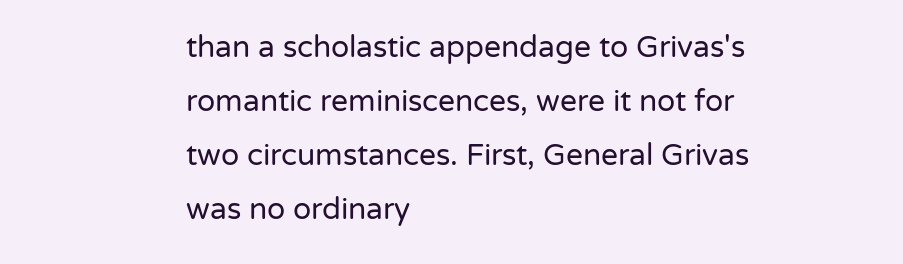than a scholastic appendage to Grivas's romantic reminiscences, were it not for two circumstances. First, General Grivas was no ordinary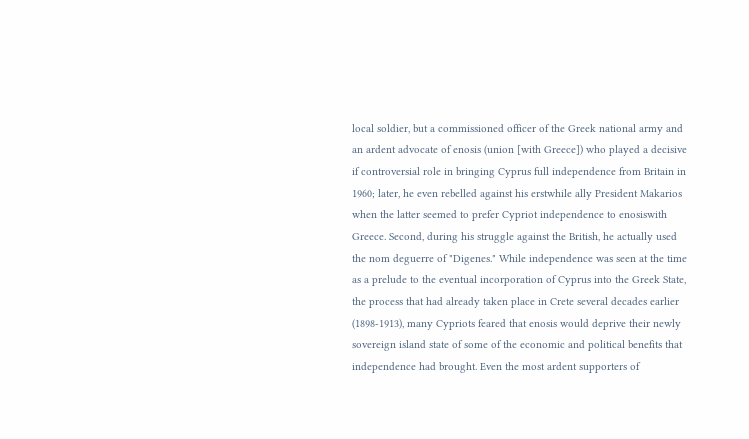local soldier, but a commissioned officer of the Greek national army and an ardent advocate of enosis (union [with Greece]) who played a decisive if controversial role in bringing Cyprus full independence from Britain in 1960; later, he even rebelled against his erstwhile ally President Makarios when the latter seemed to prefer Cypriot independence to enosiswith Greece. Second, during his struggle against the British, he actually used the nom deguerre of "Digenes." While independence was seen at the time as a prelude to the eventual incorporation of Cyprus into the Greek State, the process that had already taken place in Crete several decades earlier (1898-1913), many Cypriots feared that enosis would deprive their newly sovereign island state of some of the economic and political benefits that independence had brought. Even the most ardent supporters of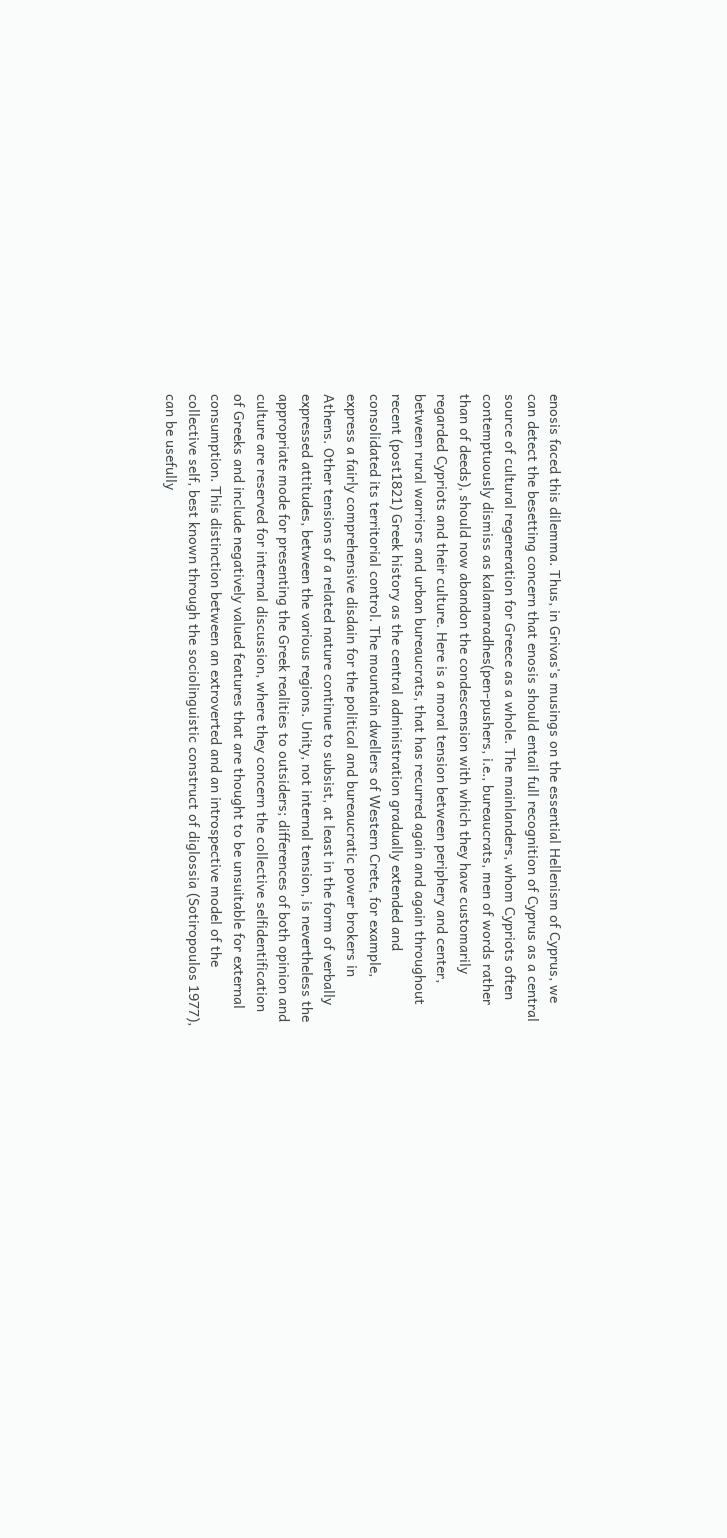enosis faced this dilemma. Thus, in Grivas's musings on the essential Hellenism of Cyprus, we can detect the besetting concern that enosis should entail full recognition of Cyprus as a central source of cultural regeneration for Greece as a whole. The mainlanders, whom Cypriots often contemptuously dismiss as kalamaradhes(pen-pushers, i.e., bureaucrats, men of words rather than of deeds), should now abandon the condescension with which they have customarily regarded Cypriots and their culture. Here is a moral tension between periphery and center, between rural warriors and urban bureaucrats, that has recurred again and again throughout recent (post1821) Greek history as the central administration gradually extended and consolidated its territorial control. The mountain dwellers of Western Crete, for example, express a fairly comprehensive disdain for the political and bureaucratic power brokers in Athens. Other tensions of a related nature continue to subsist, at least in the form of verbally expressed attitudes, between the various regions. Unity, not internal tension, is nevertheless the appropriate mode for presenting the Greek realities to outsiders; differences of both opinion and culture are reserved for internal discussion, where they concern the collective selfidentification of Greeks and include negatively valued features that are thought to be unsuitable for external consumption. This distinction between an extroverted and an introspective model of the collective self, best known through the sociolinguistic construct of diglossia (Sotiropoulos 1977), can be usefully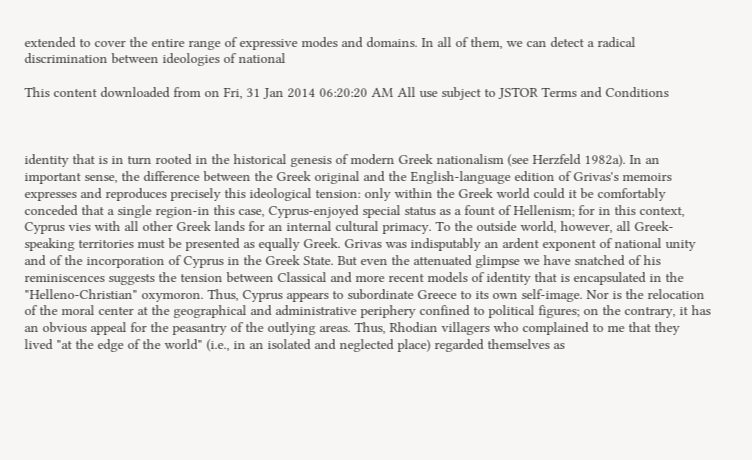extended to cover the entire range of expressive modes and domains. In all of them, we can detect a radical discrimination between ideologies of national

This content downloaded from on Fri, 31 Jan 2014 06:20:20 AM All use subject to JSTOR Terms and Conditions



identity that is in turn rooted in the historical genesis of modern Greek nationalism (see Herzfeld 1982a). In an important sense, the difference between the Greek original and the English-language edition of Grivas's memoirs expresses and reproduces precisely this ideological tension: only within the Greek world could it be comfortably conceded that a single region-in this case, Cyprus-enjoyed special status as a fount of Hellenism; for in this context, Cyprus vies with all other Greek lands for an internal cultural primacy. To the outside world, however, all Greek-speaking territories must be presented as equally Greek. Grivas was indisputably an ardent exponent of national unity and of the incorporation of Cyprus in the Greek State. But even the attenuated glimpse we have snatched of his reminiscences suggests the tension between Classical and more recent models of identity that is encapsulated in the "Helleno-Christian" oxymoron. Thus, Cyprus appears to subordinate Greece to its own self-image. Nor is the relocation of the moral center at the geographical and administrative periphery confined to political figures; on the contrary, it has an obvious appeal for the peasantry of the outlying areas. Thus, Rhodian villagers who complained to me that they lived "at the edge of the world" (i.e., in an isolated and neglected place) regarded themselves as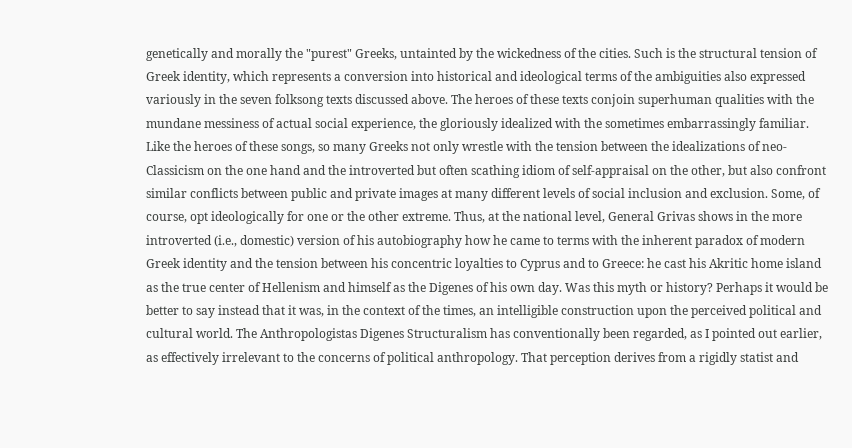genetically and morally the "purest" Greeks, untainted by the wickedness of the cities. Such is the structural tension of Greek identity, which represents a conversion into historical and ideological terms of the ambiguities also expressed variously in the seven folksong texts discussed above. The heroes of these texts conjoin superhuman qualities with the mundane messiness of actual social experience, the gloriously idealized with the sometimes embarrassingly familiar. Like the heroes of these songs, so many Greeks not only wrestle with the tension between the idealizations of neo-Classicism on the one hand and the introverted but often scathing idiom of self-appraisal on the other, but also confront similar conflicts between public and private images at many different levels of social inclusion and exclusion. Some, of course, opt ideologically for one or the other extreme. Thus, at the national level, General Grivas shows in the more introverted (i.e., domestic) version of his autobiography how he came to terms with the inherent paradox of modern Greek identity and the tension between his concentric loyalties to Cyprus and to Greece: he cast his Akritic home island as the true center of Hellenism and himself as the Digenes of his own day. Was this myth or history? Perhaps it would be better to say instead that it was, in the context of the times, an intelligible construction upon the perceived political and cultural world. The Anthropologistas Digenes Structuralism has conventionally been regarded, as I pointed out earlier, as effectively irrelevant to the concerns of political anthropology. That perception derives from a rigidly statist and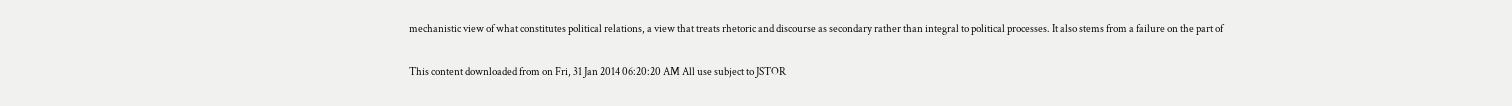mechanistic view of what constitutes political relations, a view that treats rhetoric and discourse as secondary rather than integral to political processes. It also stems from a failure on the part of

This content downloaded from on Fri, 31 Jan 2014 06:20:20 AM All use subject to JSTOR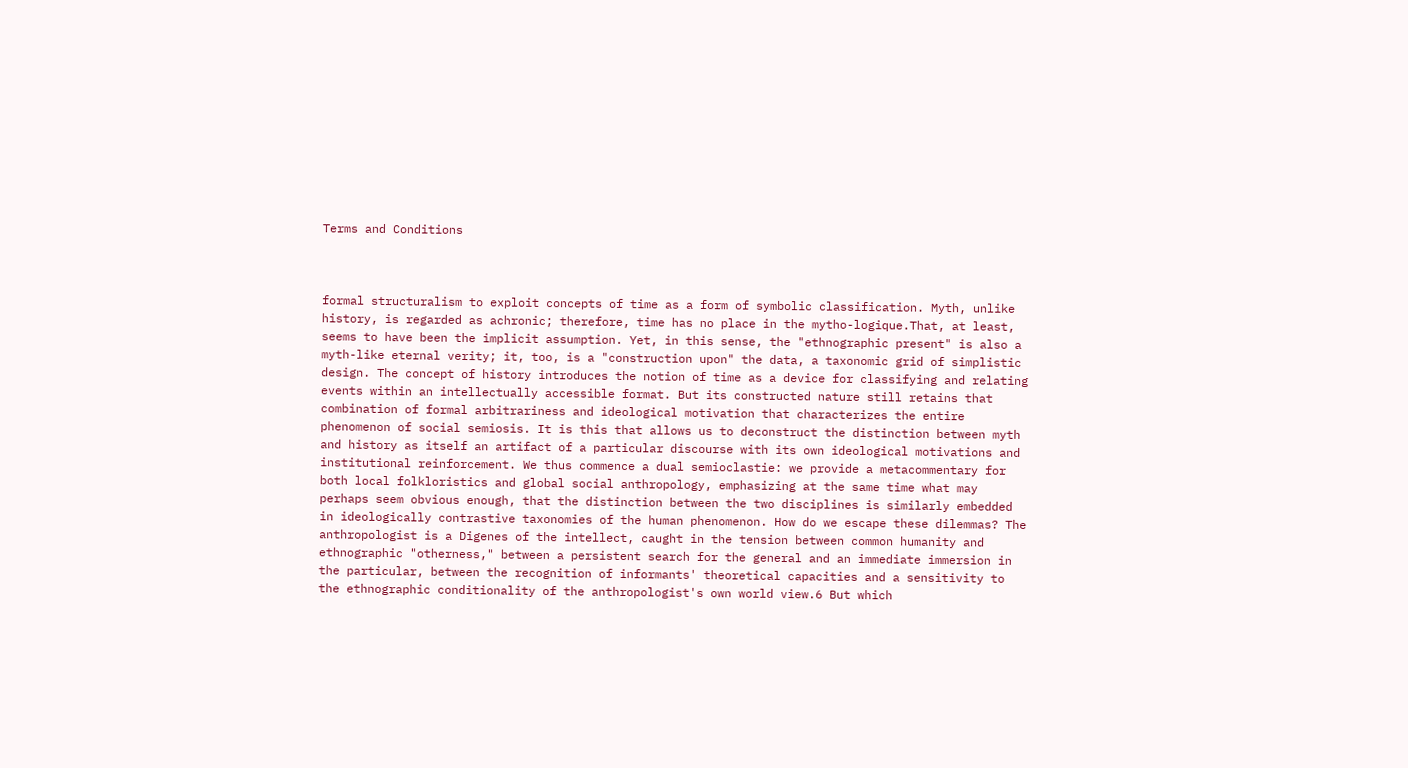Terms and Conditions



formal structuralism to exploit concepts of time as a form of symbolic classification. Myth, unlike history, is regarded as achronic; therefore, time has no place in the mytho-logique.That, at least, seems to have been the implicit assumption. Yet, in this sense, the "ethnographic present" is also a myth-like eternal verity; it, too, is a "construction upon" the data, a taxonomic grid of simplistic design. The concept of history introduces the notion of time as a device for classifying and relating events within an intellectually accessible format. But its constructed nature still retains that combination of formal arbitrariness and ideological motivation that characterizes the entire phenomenon of social semiosis. It is this that allows us to deconstruct the distinction between myth and history as itself an artifact of a particular discourse with its own ideological motivations and institutional reinforcement. We thus commence a dual semioclastie: we provide a metacommentary for both local folkloristics and global social anthropology, emphasizing at the same time what may perhaps seem obvious enough, that the distinction between the two disciplines is similarly embedded in ideologically contrastive taxonomies of the human phenomenon. How do we escape these dilemmas? The anthropologist is a Digenes of the intellect, caught in the tension between common humanity and ethnographic "otherness," between a persistent search for the general and an immediate immersion in the particular, between the recognition of informants' theoretical capacities and a sensitivity to the ethnographic conditionality of the anthropologist's own world view.6 But which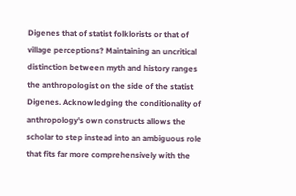Digenes that of statist folklorists or that of village perceptions? Maintaining an uncritical distinction between myth and history ranges the anthropologist on the side of the statist Digenes. Acknowledging the conditionality of anthropology's own constructs allows the scholar to step instead into an ambiguous role that fits far more comprehensively with the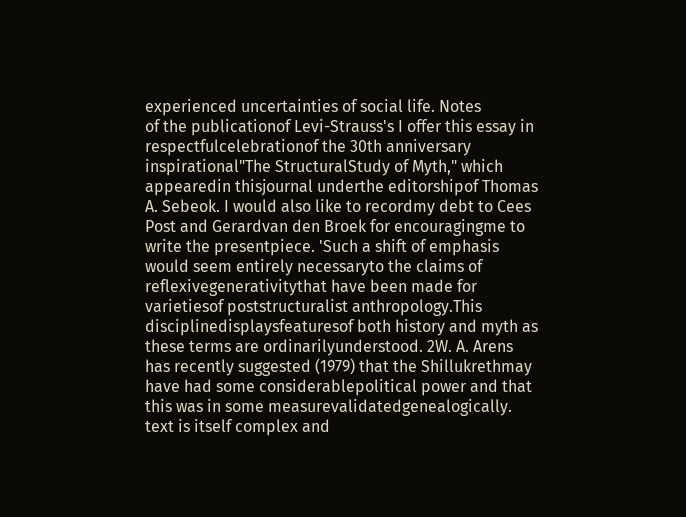experienced uncertainties of social life. Notes
of the publicationof Levi-Strauss's I offer this essay in respectfulcelebrationof the 30th anniversary inspirational"The StructuralStudy of Myth," which appearedin thisjournal underthe editorshipof Thomas A. Sebeok. I would also like to recordmy debt to Cees Post and Gerardvan den Broek for encouragingme to write the presentpiece. 'Such a shift of emphasis would seem entirely necessaryto the claims of reflexivegenerativitythat have been made for varietiesof poststructuralist anthropology.This disciplinedisplaysfeaturesof both history and myth as these terms are ordinarilyunderstood. 2W. A. Arens has recently suggested (1979) that the Shillukrethmay have had some considerablepolitical power and that this was in some measurevalidatedgenealogically. text is itself complex and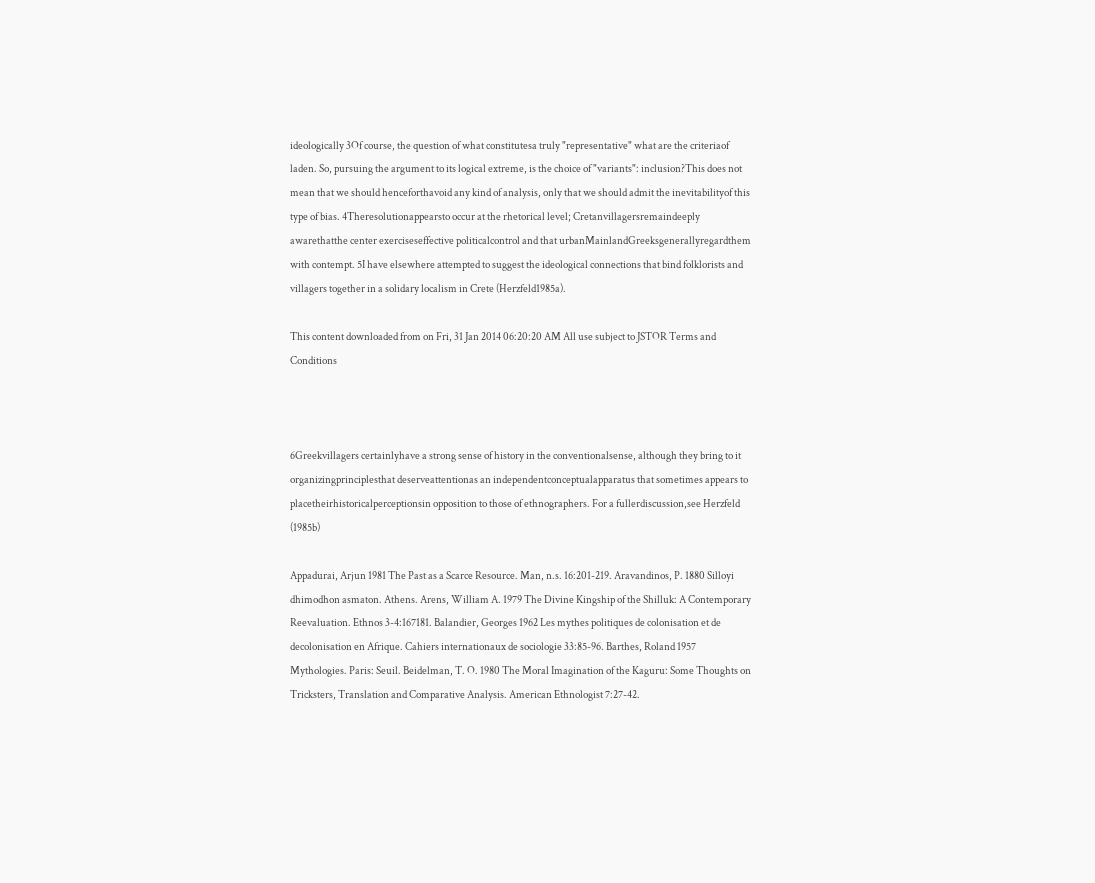ideologically 3Of course, the question of what constitutesa truly "representative" what are the criteriaof laden. So, pursuing the argument to its logical extreme, is the choice of "variants": inclusion?This does not mean that we should henceforthavoid any kind of analysis, only that we should admit the inevitabilityof this type of bias. 4Theresolutionappearsto occur at the rhetorical level; Cretanvillagersremaindeeply awarethatthe center exerciseseffective politicalcontrol and that urbanMainlandGreeksgenerallyregardthem with contempt. 5I have elsewhere attempted to suggest the ideological connections that bind folklorists and villagers together in a solidary localism in Crete (Herzfeld1985a).

This content downloaded from on Fri, 31 Jan 2014 06:20:20 AM All use subject to JSTOR Terms and Conditions



6Greekvillagers certainlyhave a strong sense of history in the conventionalsense, although they bring to it organizingprinciplesthat deserveattentionas an independentconceptualapparatus that sometimes appears to placetheirhistoricalperceptionsin opposition to those of ethnographers. For a fullerdiscussion,see Herzfeld (1985b)

Appadurai, Arjun 1981 The Past as a Scarce Resource. Man, n.s. 16:201-219. Aravandinos, P. 1880 Silloyi dhimodhon asmaton. Athens. Arens, William A. 1979 The Divine Kingship of the Shilluk: A Contemporary Reevaluation. Ethnos 3-4:167181. Balandier, Georges 1962 Les mythes politiques de colonisation et de decolonisation en Afrique. Cahiers internationaux de sociologie 33:85-96. Barthes, Roland 1957 Mythologies. Paris: Seuil. Beidelman, T. O. 1980 The Moral Imagination of the Kaguru: Some Thoughts on Tricksters, Translation and Comparative Analysis. American Ethnologist 7:27-42.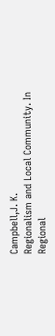Campbell,J. K.
Regionalism and Local Community. In Regional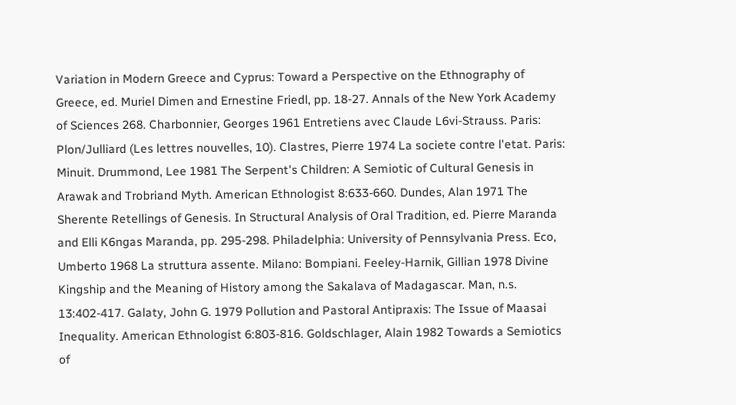Variation in Modern Greece and Cyprus: Toward a Perspective on the Ethnography of Greece, ed. Muriel Dimen and Ernestine Friedl, pp. 18-27. Annals of the New York Academy of Sciences 268. Charbonnier, Georges 1961 Entretiens avec Claude L6vi-Strauss. Paris: Plon/Julliard (Les lettres nouvelles, 10). Clastres, Pierre 1974 La societe contre l'etat. Paris: Minuit. Drummond, Lee 1981 The Serpent's Children: A Semiotic of Cultural Genesis in Arawak and Trobriand Myth. American Ethnologist 8:633-660. Dundes, Alan 1971 The Sherente Retellings of Genesis. In Structural Analysis of Oral Tradition, ed. Pierre Maranda and Elli K6ngas Maranda, pp. 295-298. Philadelphia: University of Pennsylvania Press. Eco, Umberto 1968 La struttura assente. Milano: Bompiani. Feeley-Harnik, Gillian 1978 Divine Kingship and the Meaning of History among the Sakalava of Madagascar. Man, n.s. 13:402-417. Galaty, John G. 1979 Pollution and Pastoral Antipraxis: The Issue of Maasai Inequality. American Ethnologist 6:803-816. Goldschlager, Alain 1982 Towards a Semiotics of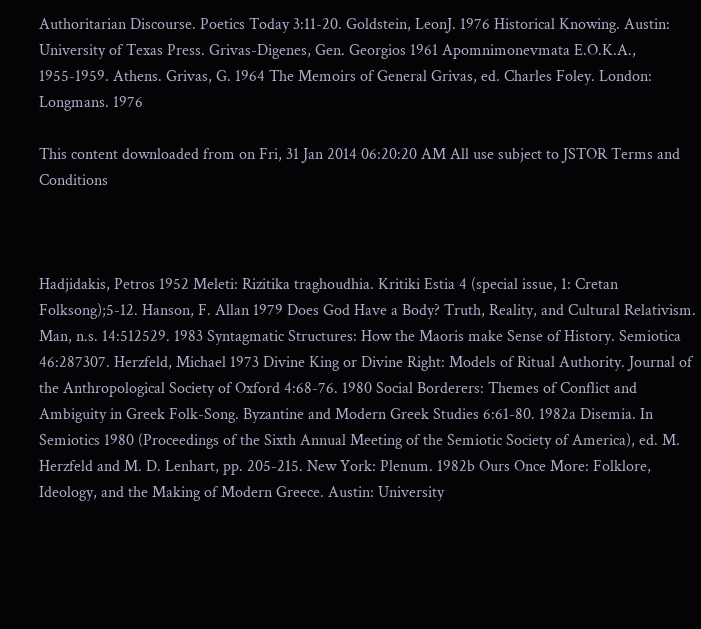Authoritarian Discourse. Poetics Today 3:11-20. Goldstein, LeonJ. 1976 Historical Knowing. Austin: University of Texas Press. Grivas-Digenes, Gen. Georgios 1961 Apomnimonevmata E.O.K.A., 1955-1959. Athens. Grivas, G. 1964 The Memoirs of General Grivas, ed. Charles Foley. London: Longmans. 1976

This content downloaded from on Fri, 31 Jan 2014 06:20:20 AM All use subject to JSTOR Terms and Conditions



Hadjidakis, Petros 1952 Meleti: Rizitika traghoudhia. Kritiki Estia 4 (special issue, 1: Cretan Folksong);5-12. Hanson, F. Allan 1979 Does God Have a Body? Truth, Reality, and Cultural Relativism. Man, n.s. 14:512529. 1983 Syntagmatic Structures: How the Maoris make Sense of History. Semiotica 46:287307. Herzfeld, Michael 1973 Divine King or Divine Right: Models of Ritual Authority. Journal of the Anthropological Society of Oxford 4:68-76. 1980 Social Borderers: Themes of Conflict and Ambiguity in Greek Folk-Song. Byzantine and Modern Greek Studies 6:61-80. 1982a Disemia. In Semiotics 1980 (Proceedings of the Sixth Annual Meeting of the Semiotic Society of America), ed. M. Herzfeld and M. D. Lenhart, pp. 205-215. New York: Plenum. 1982b Ours Once More: Folklore, Ideology, and the Making of Modern Greece. Austin: University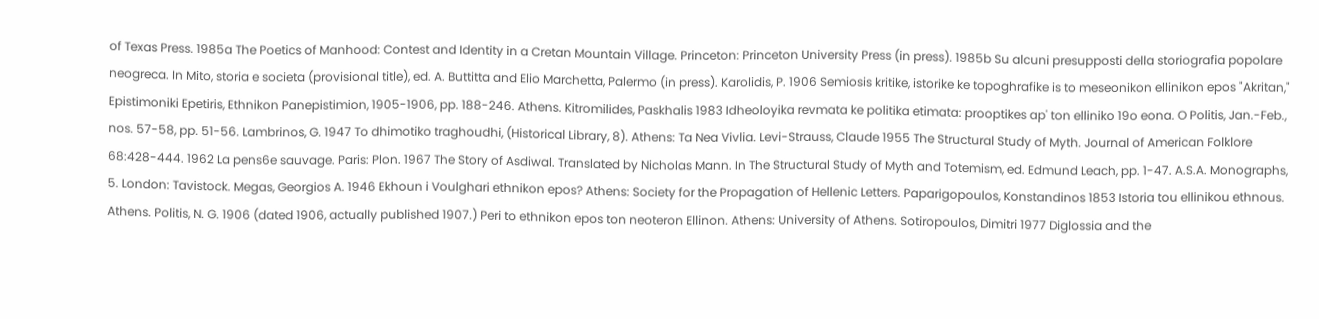of Texas Press. 1985a The Poetics of Manhood: Contest and Identity in a Cretan Mountain Village. Princeton: Princeton University Press (in press). 1985b Su alcuni presupposti della storiografia popolare neogreca. In Mito, storia e societa (provisional title), ed. A. Buttitta and Elio Marchetta, Palermo (in press). Karolidis, P. 1906 Semiosis kritike, istorike ke topoghrafike is to meseonikon ellinikon epos "Akritan," Epistimoniki Epetiris, Ethnikon Panepistimion, 1905-1906, pp. 188-246. Athens. Kitromilides, Paskhalis 1983 Idheoloyika revmata ke politika etimata: prooptikes ap' ton elliniko 19o eona. O Politis, Jan.-Feb., nos. 57-58, pp. 51-56. Lambrinos, G. 1947 To dhimotiko traghoudhi, (Historical Library, 8). Athens: Ta Nea Vivlia. Levi-Strauss, Claude 1955 The Structural Study of Myth. Journal of American Folklore 68:428-444. 1962 La pens6e sauvage. Paris: Plon. 1967 The Story of Asdiwal. Translated by Nicholas Mann. In The Structural Study of Myth and Totemism, ed. Edmund Leach, pp. 1-47. A.S.A. Monographs, 5. London: Tavistock. Megas, Georgios A. 1946 Ekhoun i Voulghari ethnikon epos? Athens: Society for the Propagation of Hellenic Letters. Paparigopoulos, Konstandinos 1853 Istoria tou ellinikou ethnous. Athens. Politis, N. G. 1906 (dated 1906, actually published 1907.) Peri to ethnikon epos ton neoteron Ellinon. Athens: University of Athens. Sotiropoulos, Dimitri 1977 Diglossia and the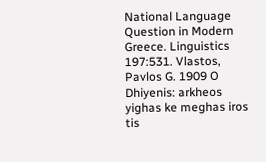National Language Question in Modern Greece. Linguistics 197:531. Vlastos, Pavlos G. 1909 O Dhiyenis: arkheos yighas ke meghas iros tis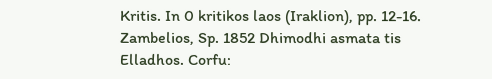Kritis. In 0 kritikos laos (Iraklion), pp. 12-16. Zambelios, Sp. 1852 Dhimodhi asmata tis Elladhos. Corfu: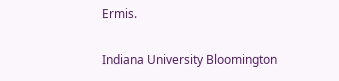Ermis.

Indiana University Bloomington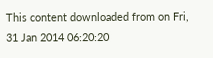This content downloaded from on Fri, 31 Jan 2014 06:20:20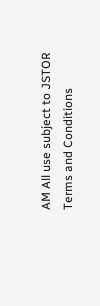AM All use subject to JSTOR Terms and Conditions